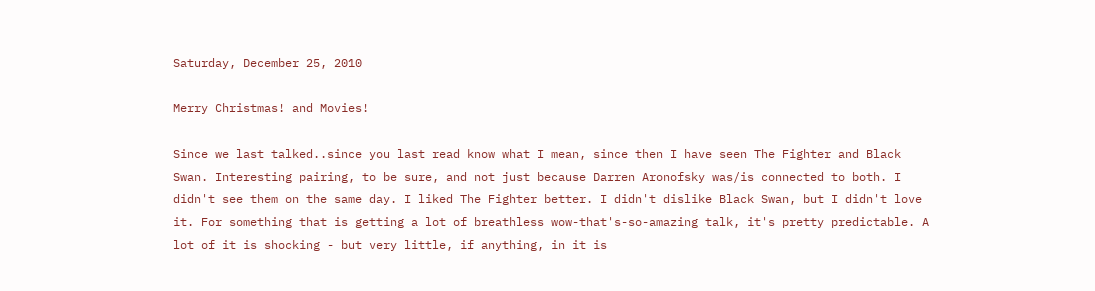Saturday, December 25, 2010

Merry Christmas! and Movies!

Since we last talked..since you last read know what I mean, since then I have seen The Fighter and Black Swan. Interesting pairing, to be sure, and not just because Darren Aronofsky was/is connected to both. I didn't see them on the same day. I liked The Fighter better. I didn't dislike Black Swan, but I didn't love it. For something that is getting a lot of breathless wow-that's-so-amazing talk, it's pretty predictable. A lot of it is shocking - but very little, if anything, in it is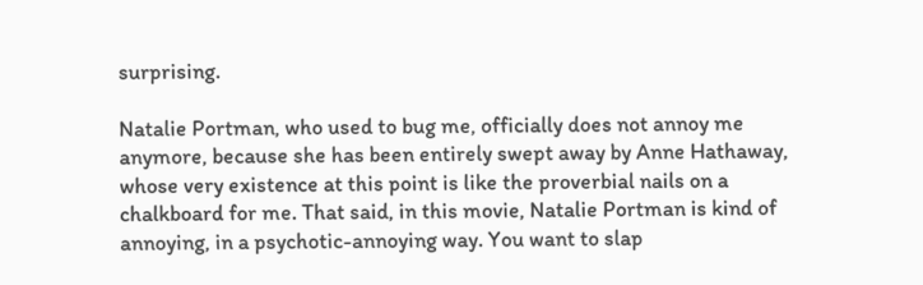surprising.

Natalie Portman, who used to bug me, officially does not annoy me anymore, because she has been entirely swept away by Anne Hathaway, whose very existence at this point is like the proverbial nails on a chalkboard for me. That said, in this movie, Natalie Portman is kind of annoying, in a psychotic-annoying way. You want to slap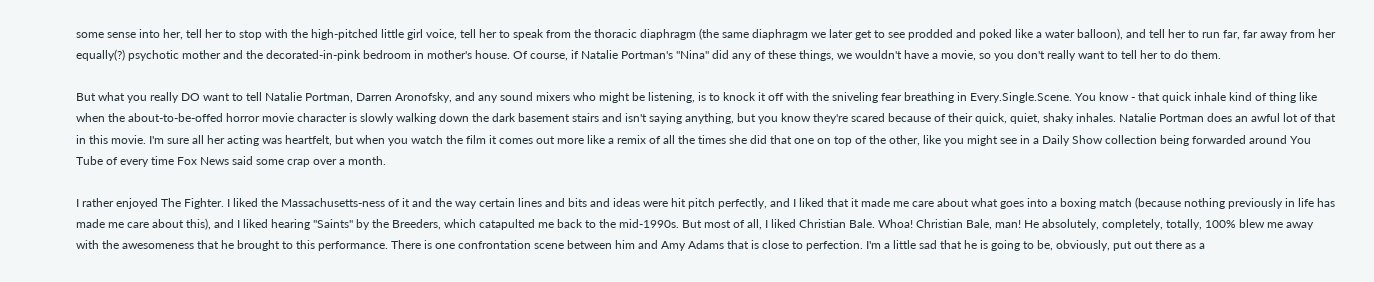some sense into her, tell her to stop with the high-pitched little girl voice, tell her to speak from the thoracic diaphragm (the same diaphragm we later get to see prodded and poked like a water balloon), and tell her to run far, far away from her equally(?) psychotic mother and the decorated-in-pink bedroom in mother's house. Of course, if Natalie Portman's "Nina" did any of these things, we wouldn't have a movie, so you don't really want to tell her to do them.

But what you really DO want to tell Natalie Portman, Darren Aronofsky, and any sound mixers who might be listening, is to knock it off with the sniveling fear breathing in Every.Single.Scene. You know - that quick inhale kind of thing like when the about-to-be-offed horror movie character is slowly walking down the dark basement stairs and isn't saying anything, but you know they're scared because of their quick, quiet, shaky inhales. Natalie Portman does an awful lot of that in this movie. I'm sure all her acting was heartfelt, but when you watch the film it comes out more like a remix of all the times she did that one on top of the other, like you might see in a Daily Show collection being forwarded around You Tube of every time Fox News said some crap over a month.

I rather enjoyed The Fighter. I liked the Massachusetts-ness of it and the way certain lines and bits and ideas were hit pitch perfectly, and I liked that it made me care about what goes into a boxing match (because nothing previously in life has made me care about this), and I liked hearing "Saints" by the Breeders, which catapulted me back to the mid-1990s. But most of all, I liked Christian Bale. Whoa! Christian Bale, man! He absolutely, completely, totally, 100% blew me away with the awesomeness that he brought to this performance. There is one confrontation scene between him and Amy Adams that is close to perfection. I'm a little sad that he is going to be, obviously, put out there as a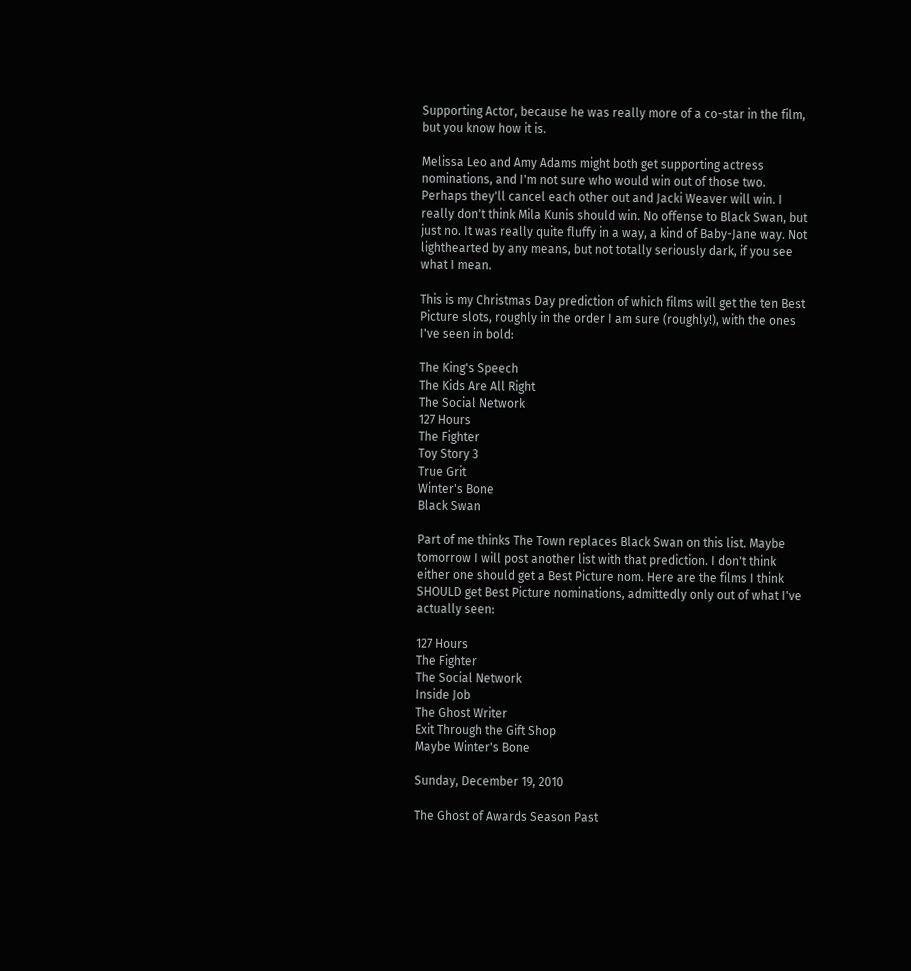Supporting Actor, because he was really more of a co-star in the film, but you know how it is.

Melissa Leo and Amy Adams might both get supporting actress nominations, and I'm not sure who would win out of those two. Perhaps they'll cancel each other out and Jacki Weaver will win. I really don't think Mila Kunis should win. No offense to Black Swan, but just no. It was really quite fluffy in a way, a kind of Baby-Jane way. Not lighthearted by any means, but not totally seriously dark, if you see what I mean.

This is my Christmas Day prediction of which films will get the ten Best Picture slots, roughly in the order I am sure (roughly!), with the ones I've seen in bold:

The King's Speech
The Kids Are All Right
The Social Network
127 Hours
The Fighter
Toy Story 3
True Grit
Winter's Bone
Black Swan

Part of me thinks The Town replaces Black Swan on this list. Maybe tomorrow I will post another list with that prediction. I don't think either one should get a Best Picture nom. Here are the films I think SHOULD get Best Picture nominations, admittedly only out of what I've actually seen:

127 Hours
The Fighter
The Social Network
Inside Job
The Ghost Writer
Exit Through the Gift Shop
Maybe Winter's Bone

Sunday, December 19, 2010

The Ghost of Awards Season Past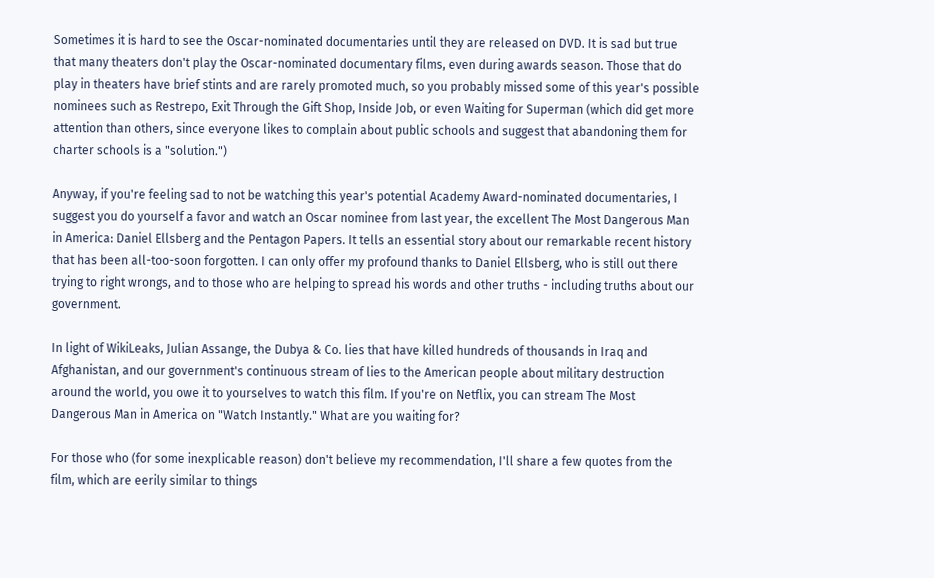Sometimes it is hard to see the Oscar-nominated documentaries until they are released on DVD. It is sad but true that many theaters don't play the Oscar-nominated documentary films, even during awards season. Those that do play in theaters have brief stints and are rarely promoted much, so you probably missed some of this year's possible nominees such as Restrepo, Exit Through the Gift Shop, Inside Job, or even Waiting for Superman (which did get more attention than others, since everyone likes to complain about public schools and suggest that abandoning them for charter schools is a "solution.")

Anyway, if you're feeling sad to not be watching this year's potential Academy Award-nominated documentaries, I suggest you do yourself a favor and watch an Oscar nominee from last year, the excellent The Most Dangerous Man in America: Daniel Ellsberg and the Pentagon Papers. It tells an essential story about our remarkable recent history that has been all-too-soon forgotten. I can only offer my profound thanks to Daniel Ellsberg, who is still out there trying to right wrongs, and to those who are helping to spread his words and other truths - including truths about our government.

In light of WikiLeaks, Julian Assange, the Dubya & Co. lies that have killed hundreds of thousands in Iraq and Afghanistan, and our government's continuous stream of lies to the American people about military destruction around the world, you owe it to yourselves to watch this film. If you're on Netflix, you can stream The Most Dangerous Man in America on "Watch Instantly." What are you waiting for?

For those who (for some inexplicable reason) don't believe my recommendation, I'll share a few quotes from the film, which are eerily similar to things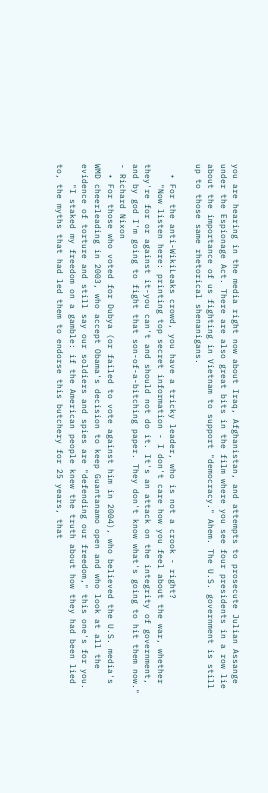you are hearing in the media right now about Iraq, Afghanistan, and attempts to prosecute Julian Assange under the Espionage Act. There are also great bits in the film where you see four presidents in a row lie about the importance of us fighting in Vietnam to support "democracy." Ahem. The U.S. government is still up to those same rhetorical shenanigans.

  • For the anti-WikiLeaks crowd, you have a tricky leader, who is not a crook - right?
    "Now listen here: printing top secret information - I don't care how you feel about the war, whether they're for or against it-you can't and should not do it. It's an attack on the integrity of government, and by god I'm going to fight that son-of-a-bitching paper. They don't know what's going to hit them now." - Richard Nixon
  • For those who voted for Dubya (or failed to vote against him in 2004), who believed the U.S. media's WMD cheerleading in 2003, who accept Obama's decision to keep Guantanamo open and who look at all the evidence of torture and still say our soldiers and spies are "defending our freedom," this one's for you.
    "I staked my freedom on a gamble: if the American people knew the truth about how they had been lied to, the myths that had led them to endorse this butchery for 25 years, that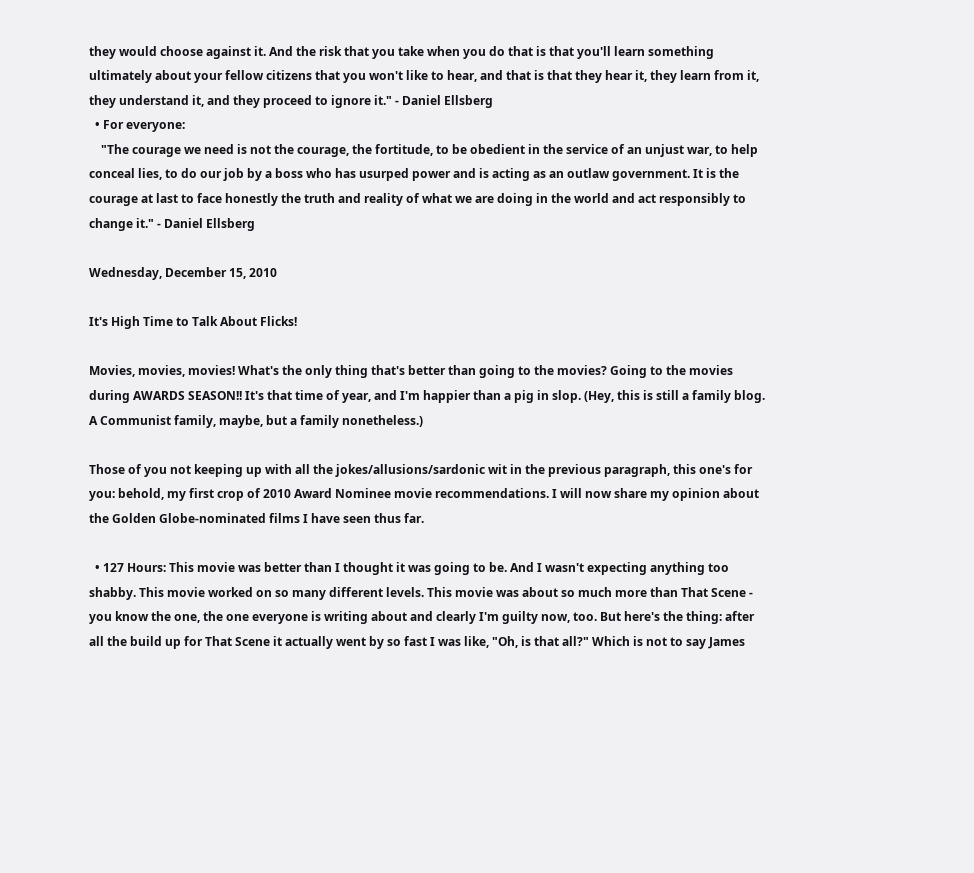they would choose against it. And the risk that you take when you do that is that you'll learn something ultimately about your fellow citizens that you won't like to hear, and that is that they hear it, they learn from it, they understand it, and they proceed to ignore it." - Daniel Ellsberg
  • For everyone:
    "The courage we need is not the courage, the fortitude, to be obedient in the service of an unjust war, to help conceal lies, to do our job by a boss who has usurped power and is acting as an outlaw government. It is the courage at last to face honestly the truth and reality of what we are doing in the world and act responsibly to change it." - Daniel Ellsberg

Wednesday, December 15, 2010

It's High Time to Talk About Flicks!

Movies, movies, movies! What's the only thing that's better than going to the movies? Going to the movies during AWARDS SEASON!! It's that time of year, and I'm happier than a pig in slop. (Hey, this is still a family blog. A Communist family, maybe, but a family nonetheless.)

Those of you not keeping up with all the jokes/allusions/sardonic wit in the previous paragraph, this one's for you: behold, my first crop of 2010 Award Nominee movie recommendations. I will now share my opinion about the Golden Globe-nominated films I have seen thus far.

  • 127 Hours: This movie was better than I thought it was going to be. And I wasn't expecting anything too shabby. This movie worked on so many different levels. This movie was about so much more than That Scene - you know the one, the one everyone is writing about and clearly I'm guilty now, too. But here's the thing: after all the build up for That Scene it actually went by so fast I was like, "Oh, is that all?" Which is not to say James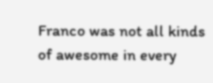Franco was not all kinds of awesome in every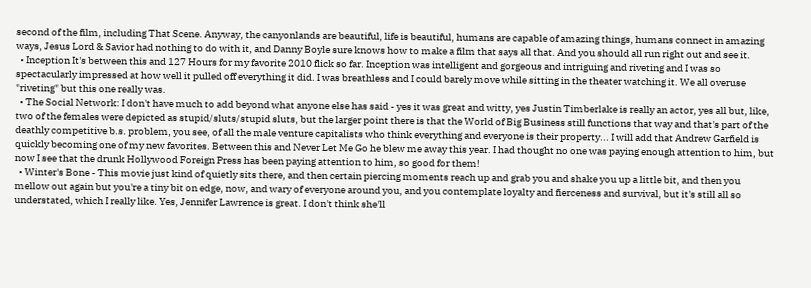second of the film, including That Scene. Anyway, the canyonlands are beautiful, life is beautiful, humans are capable of amazing things, humans connect in amazing ways, Jesus Lord & Savior had nothing to do with it, and Danny Boyle sure knows how to make a film that says all that. And you should all run right out and see it.
  • Inception It's between this and 127 Hours for my favorite 2010 flick so far. Inception was intelligent and gorgeous and intriguing and riveting and I was so spectacularly impressed at how well it pulled off everything it did. I was breathless and I could barely move while sitting in the theater watching it. We all overuse "riveting" but this one really was.
  • The Social Network: I don't have much to add beyond what anyone else has said - yes it was great and witty, yes Justin Timberlake is really an actor, yes all but, like, two of the females were depicted as stupid/sluts/stupid sluts, but the larger point there is that the World of Big Business still functions that way and that's part of the deathly competitive b.s. problem, you see, of all the male venture capitalists who think everything and everyone is their property... I will add that Andrew Garfield is quickly becoming one of my new favorites. Between this and Never Let Me Go he blew me away this year. I had thought no one was paying enough attention to him, but now I see that the drunk Hollywood Foreign Press has been paying attention to him, so good for them!
  • Winter's Bone - This movie just kind of quietly sits there, and then certain piercing moments reach up and grab you and shake you up a little bit, and then you mellow out again but you're a tiny bit on edge, now, and wary of everyone around you, and you contemplate loyalty and fierceness and survival, but it's still all so understated, which I really like. Yes, Jennifer Lawrence is great. I don't think she'll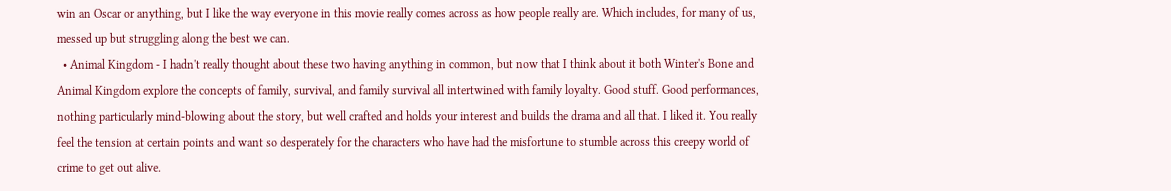win an Oscar or anything, but I like the way everyone in this movie really comes across as how people really are. Which includes, for many of us, messed up but struggling along the best we can.
  • Animal Kingdom - I hadn't really thought about these two having anything in common, but now that I think about it both Winter's Bone and Animal Kingdom explore the concepts of family, survival, and family survival all intertwined with family loyalty. Good stuff. Good performances, nothing particularly mind-blowing about the story, but well crafted and holds your interest and builds the drama and all that. I liked it. You really feel the tension at certain points and want so desperately for the characters who have had the misfortune to stumble across this creepy world of crime to get out alive.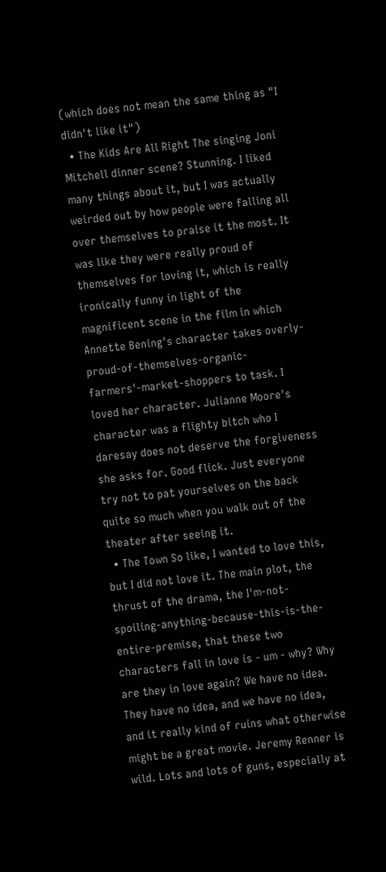(which does not mean the same thing as "I didn't like it")
  • The Kids Are All Right The singing Joni Mitchell dinner scene? Stunning. I liked many things about it, but I was actually weirded out by how people were falling all over themselves to praise it the most. It was like they were really proud of themselves for loving it, which is really ironically funny in light of the magnificent scene in the film in which Annette Bening's character takes overly-proud-of-themselves-organic-farmers'-market-shoppers to task. I loved her character. Julianne Moore's character was a flighty bitch who I daresay does not deserve the forgiveness she asks for. Good flick. Just everyone try not to pat yourselves on the back quite so much when you walk out of the theater after seeing it.
  • The Town So like, I wanted to love this, but I did not love it. The main plot, the thrust of the drama, the I'm-not-spoiling-anything-because-this-is-the-entire-premise, that these two characters fall in love is - um - why? Why are they in love again? We have no idea. They have no idea, and we have no idea, and it really kind of ruins what otherwise might be a great movie. Jeremy Renner is wild. Lots and lots of guns, especially at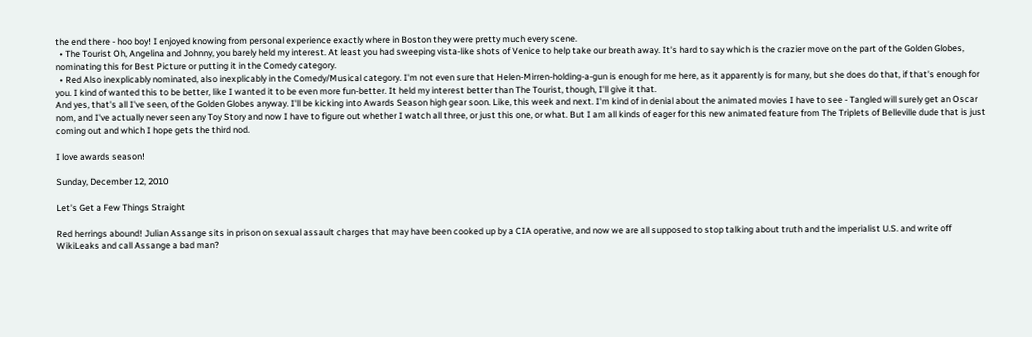the end there - hoo boy! I enjoyed knowing from personal experience exactly where in Boston they were pretty much every scene.
  • The Tourist Oh, Angelina and Johnny, you barely held my interest. At least you had sweeping vista-like shots of Venice to help take our breath away. It's hard to say which is the crazier move on the part of the Golden Globes, nominating this for Best Picture or putting it in the Comedy category.
  • Red Also inexplicably nominated, also inexplicably in the Comedy/Musical category. I'm not even sure that Helen-Mirren-holding-a-gun is enough for me here, as it apparently is for many, but she does do that, if that's enough for you. I kind of wanted this to be better, like I wanted it to be even more fun-better. It held my interest better than The Tourist, though, I'll give it that.
And yes, that's all I've seen, of the Golden Globes anyway. I'll be kicking into Awards Season high gear soon. Like, this week and next. I'm kind of in denial about the animated movies I have to see - Tangled will surely get an Oscar nom, and I've actually never seen any Toy Story and now I have to figure out whether I watch all three, or just this one, or what. But I am all kinds of eager for this new animated feature from The Triplets of Belleville dude that is just coming out and which I hope gets the third nod.

I love awards season!

Sunday, December 12, 2010

Let's Get a Few Things Straight

Red herrings abound! Julian Assange sits in prison on sexual assault charges that may have been cooked up by a CIA operative, and now we are all supposed to stop talking about truth and the imperialist U.S. and write off WikiLeaks and call Assange a bad man?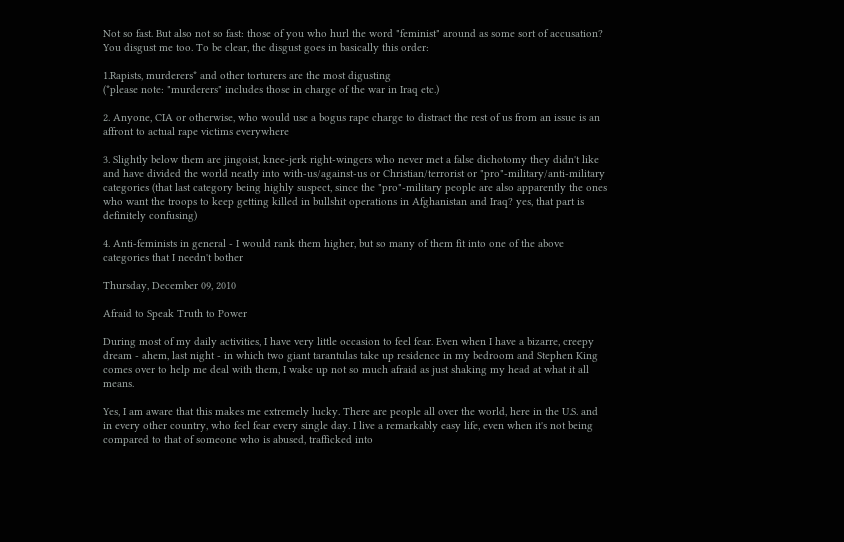Not so fast. But also not so fast: those of you who hurl the word "feminist" around as some sort of accusation? You disgust me too. To be clear, the disgust goes in basically this order:

1.Rapists, murderers* and other torturers are the most digusting
(*please note: "murderers" includes those in charge of the war in Iraq etc.)

2. Anyone, CIA or otherwise, who would use a bogus rape charge to distract the rest of us from an issue is an affront to actual rape victims everywhere

3. Slightly below them are jingoist, knee-jerk right-wingers who never met a false dichotomy they didn't like and have divided the world neatly into with-us/against-us or Christian/terrorist or "pro"-military/anti-military categories (that last category being highly suspect, since the "pro"-military people are also apparently the ones who want the troops to keep getting killed in bullshit operations in Afghanistan and Iraq? yes, that part is definitely confusing)

4. Anti-feminists in general - I would rank them higher, but so many of them fit into one of the above categories that I needn't bother

Thursday, December 09, 2010

Afraid to Speak Truth to Power

During most of my daily activities, I have very little occasion to feel fear. Even when I have a bizarre, creepy dream - ahem, last night - in which two giant tarantulas take up residence in my bedroom and Stephen King comes over to help me deal with them, I wake up not so much afraid as just shaking my head at what it all means.

Yes, I am aware that this makes me extremely lucky. There are people all over the world, here in the U.S. and in every other country, who feel fear every single day. I live a remarkably easy life, even when it's not being compared to that of someone who is abused, trafficked into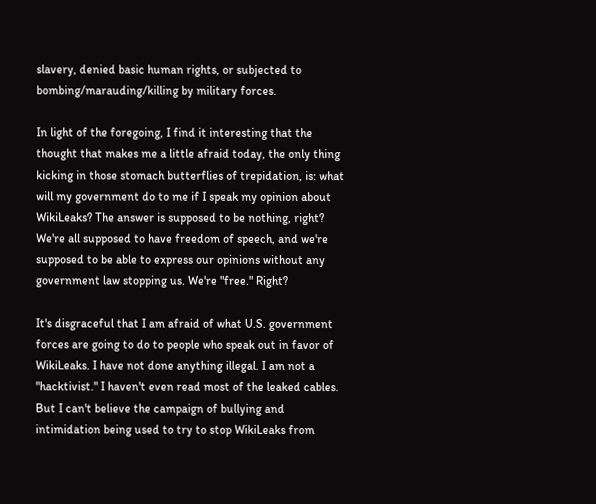slavery, denied basic human rights, or subjected to bombing/marauding/killing by military forces.

In light of the foregoing, I find it interesting that the thought that makes me a little afraid today, the only thing kicking in those stomach butterflies of trepidation, is: what will my government do to me if I speak my opinion about WikiLeaks? The answer is supposed to be nothing, right? We're all supposed to have freedom of speech, and we're supposed to be able to express our opinions without any government law stopping us. We're "free." Right?

It's disgraceful that I am afraid of what U.S. government forces are going to do to people who speak out in favor of WikiLeaks. I have not done anything illegal. I am not a "hacktivist." I haven't even read most of the leaked cables. But I can't believe the campaign of bullying and intimidation being used to try to stop WikiLeaks from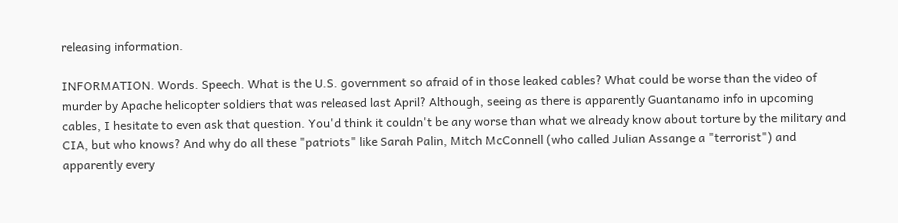releasing information.

INFORMATION. Words. Speech. What is the U.S. government so afraid of in those leaked cables? What could be worse than the video of murder by Apache helicopter soldiers that was released last April? Although, seeing as there is apparently Guantanamo info in upcoming cables, I hesitate to even ask that question. You'd think it couldn't be any worse than what we already know about torture by the military and CIA, but who knows? And why do all these "patriots" like Sarah Palin, Mitch McConnell (who called Julian Assange a "terrorist") and apparently every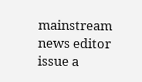mainstream news editor issue a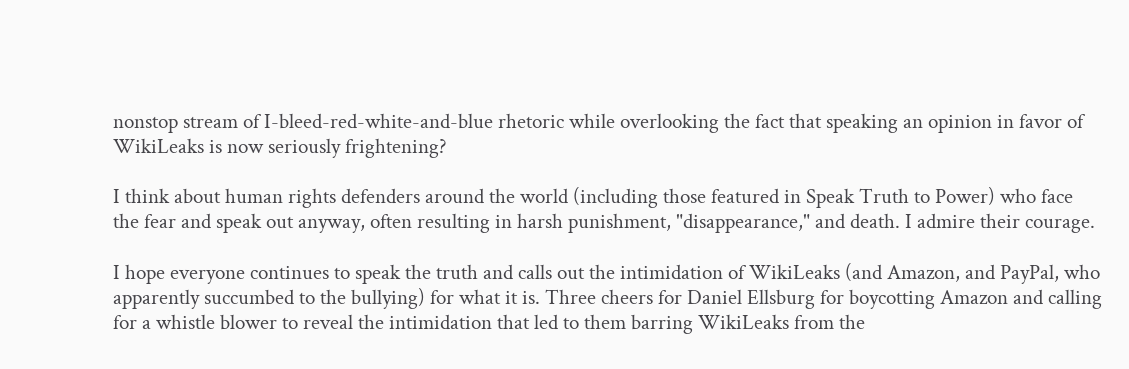nonstop stream of I-bleed-red-white-and-blue rhetoric while overlooking the fact that speaking an opinion in favor of WikiLeaks is now seriously frightening?

I think about human rights defenders around the world (including those featured in Speak Truth to Power) who face the fear and speak out anyway, often resulting in harsh punishment, "disappearance," and death. I admire their courage.

I hope everyone continues to speak the truth and calls out the intimidation of WikiLeaks (and Amazon, and PayPal, who apparently succumbed to the bullying) for what it is. Three cheers for Daniel Ellsburg for boycotting Amazon and calling for a whistle blower to reveal the intimidation that led to them barring WikiLeaks from the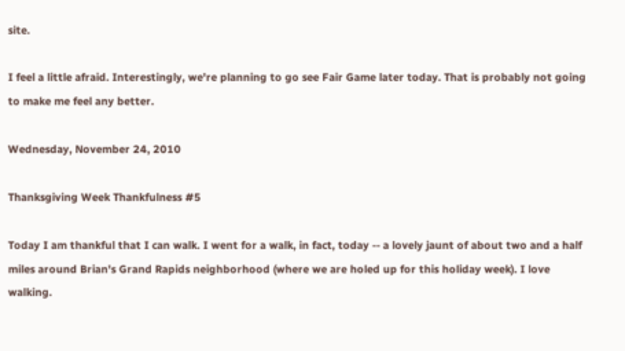site.

I feel a little afraid. Interestingly, we're planning to go see Fair Game later today. That is probably not going to make me feel any better.

Wednesday, November 24, 2010

Thanksgiving Week Thankfulness #5

Today I am thankful that I can walk. I went for a walk, in fact, today -- a lovely jaunt of about two and a half miles around Brian's Grand Rapids neighborhood (where we are holed up for this holiday week). I love walking.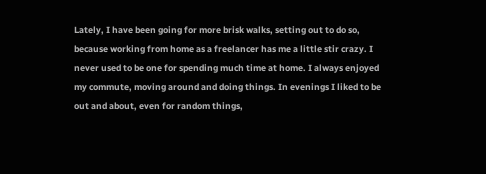Lately, I have been going for more brisk walks, setting out to do so, because working from home as a freelancer has me a little stir crazy. I never used to be one for spending much time at home. I always enjoyed my commute, moving around and doing things. In evenings I liked to be out and about, even for random things,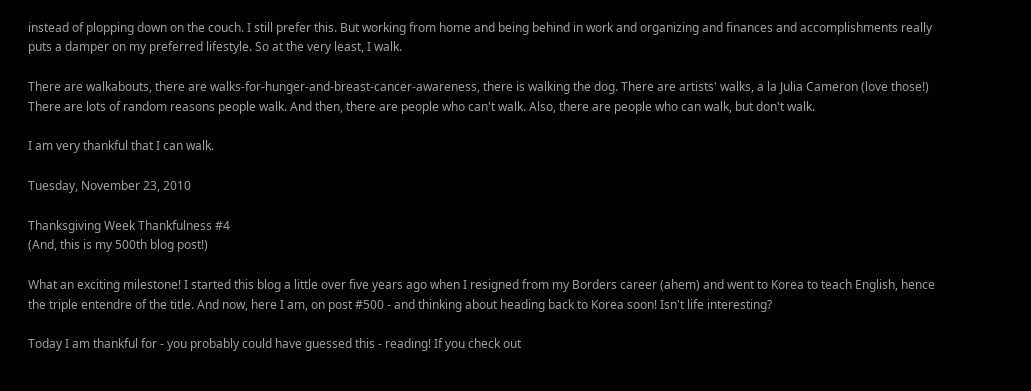instead of plopping down on the couch. I still prefer this. But working from home and being behind in work and organizing and finances and accomplishments really puts a damper on my preferred lifestyle. So at the very least, I walk.

There are walkabouts, there are walks-for-hunger-and-breast-cancer-awareness, there is walking the dog. There are artists' walks, a la Julia Cameron (love those!) There are lots of random reasons people walk. And then, there are people who can't walk. Also, there are people who can walk, but don't walk.

I am very thankful that I can walk.

Tuesday, November 23, 2010

Thanksgiving Week Thankfulness #4
(And, this is my 500th blog post!)

What an exciting milestone! I started this blog a little over five years ago when I resigned from my Borders career (ahem) and went to Korea to teach English, hence the triple entendre of the title. And now, here I am, on post #500 - and thinking about heading back to Korea soon! Isn't life interesting?

Today I am thankful for - you probably could have guessed this - reading! If you check out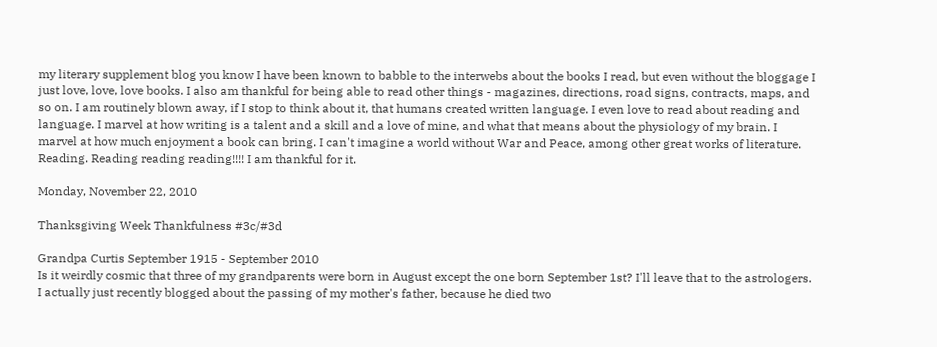my literary supplement blog you know I have been known to babble to the interwebs about the books I read, but even without the bloggage I just love, love, love books. I also am thankful for being able to read other things - magazines, directions, road signs, contracts, maps, and so on. I am routinely blown away, if I stop to think about it, that humans created written language. I even love to read about reading and language. I marvel at how writing is a talent and a skill and a love of mine, and what that means about the physiology of my brain. I marvel at how much enjoyment a book can bring. I can't imagine a world without War and Peace, among other great works of literature. Reading. Reading reading reading!!!! I am thankful for it.

Monday, November 22, 2010

Thanksgiving Week Thankfulness #3c/#3d

Grandpa Curtis September 1915 - September 2010
Is it weirdly cosmic that three of my grandparents were born in August except the one born September 1st? I'll leave that to the astrologers. I actually just recently blogged about the passing of my mother's father, because he died two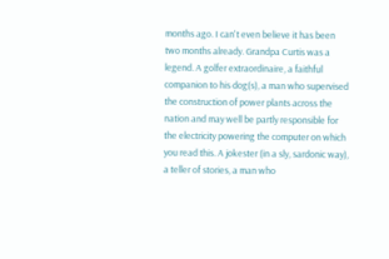months ago. I can't even believe it has been two months already. Grandpa Curtis was a legend. A golfer extraordinaire, a faithful companion to his dog(s), a man who supervised the construction of power plants across the nation and may well be partly responsible for the electricity powering the computer on which you read this. A jokester (in a sly, sardonic way), a teller of stories, a man who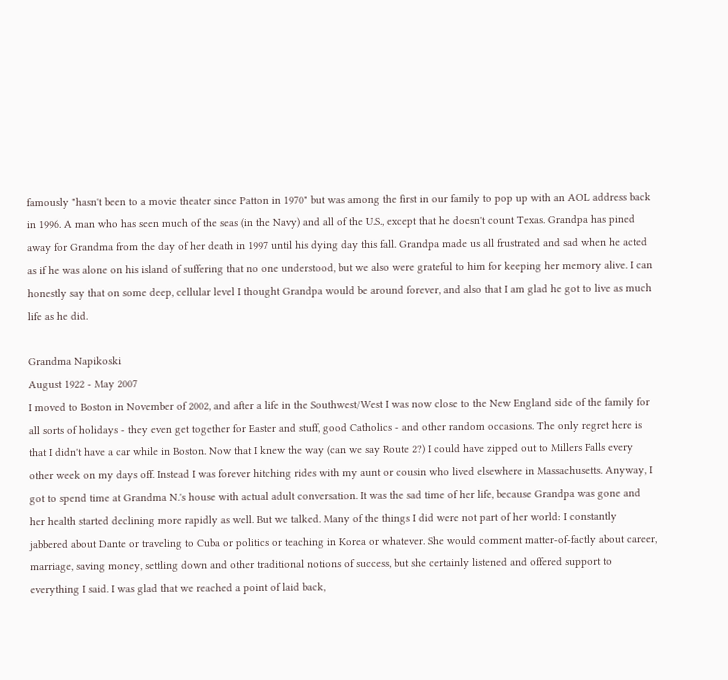famously "hasn't been to a movie theater since Patton in 1970" but was among the first in our family to pop up with an AOL address back in 1996. A man who has seen much of the seas (in the Navy) and all of the U.S., except that he doesn't count Texas. Grandpa has pined away for Grandma from the day of her death in 1997 until his dying day this fall. Grandpa made us all frustrated and sad when he acted as if he was alone on his island of suffering that no one understood, but we also were grateful to him for keeping her memory alive. I can honestly say that on some deep, cellular level I thought Grandpa would be around forever, and also that I am glad he got to live as much life as he did.

Grandma Napikoski
August 1922 - May 2007
I moved to Boston in November of 2002, and after a life in the Southwest/West I was now close to the New England side of the family for all sorts of holidays - they even get together for Easter and stuff, good Catholics - and other random occasions. The only regret here is that I didn't have a car while in Boston. Now that I knew the way (can we say Route 2?) I could have zipped out to Millers Falls every other week on my days off. Instead I was forever hitching rides with my aunt or cousin who lived elsewhere in Massachusetts. Anyway, I got to spend time at Grandma N.'s house with actual adult conversation. It was the sad time of her life, because Grandpa was gone and her health started declining more rapidly as well. But we talked. Many of the things I did were not part of her world: I constantly jabbered about Dante or traveling to Cuba or politics or teaching in Korea or whatever. She would comment matter-of-factly about career, marriage, saving money, settling down and other traditional notions of success, but she certainly listened and offered support to everything I said. I was glad that we reached a point of laid back,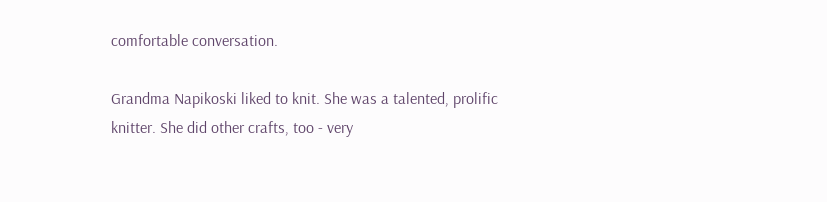comfortable conversation.

Grandma Napikoski liked to knit. She was a talented, prolific knitter. She did other crafts, too - very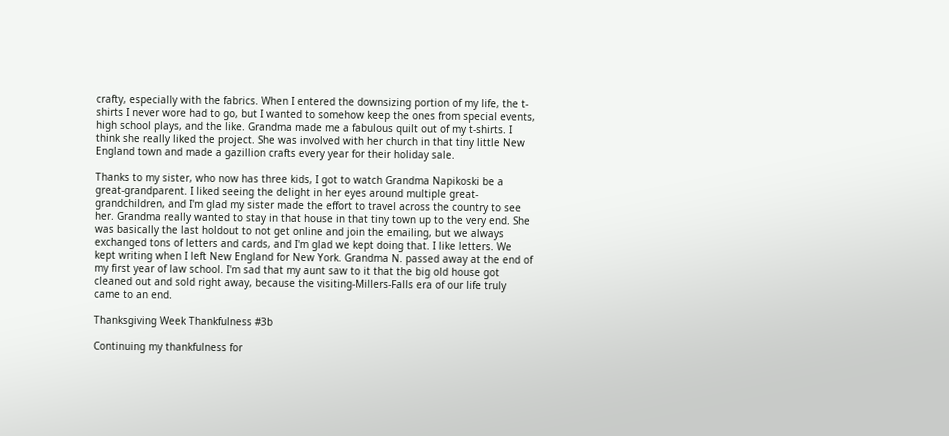crafty, especially with the fabrics. When I entered the downsizing portion of my life, the t-shirts I never wore had to go, but I wanted to somehow keep the ones from special events, high school plays, and the like. Grandma made me a fabulous quilt out of my t-shirts. I think she really liked the project. She was involved with her church in that tiny little New England town and made a gazillion crafts every year for their holiday sale.

Thanks to my sister, who now has three kids, I got to watch Grandma Napikoski be a great-grandparent. I liked seeing the delight in her eyes around multiple great-grandchildren, and I'm glad my sister made the effort to travel across the country to see her. Grandma really wanted to stay in that house in that tiny town up to the very end. She was basically the last holdout to not get online and join the emailing, but we always exchanged tons of letters and cards, and I'm glad we kept doing that. I like letters. We kept writing when I left New England for New York. Grandma N. passed away at the end of my first year of law school. I'm sad that my aunt saw to it that the big old house got cleaned out and sold right away, because the visiting-Millers-Falls era of our life truly came to an end.

Thanksgiving Week Thankfulness #3b

Continuing my thankfulness for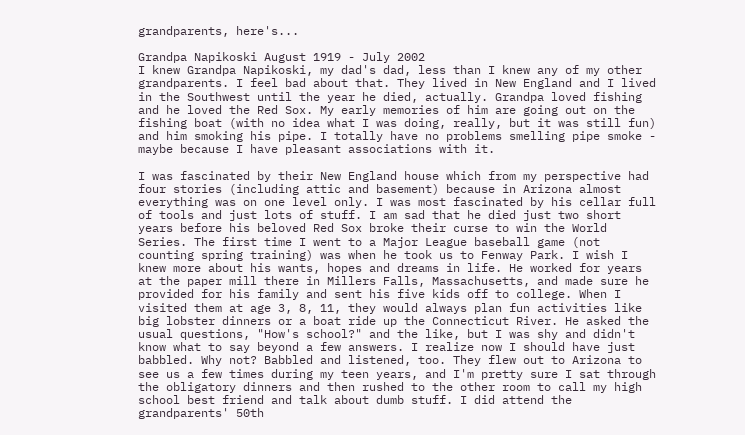grandparents, here's...

Grandpa Napikoski August 1919 - July 2002
I knew Grandpa Napikoski, my dad's dad, less than I knew any of my other grandparents. I feel bad about that. They lived in New England and I lived in the Southwest until the year he died, actually. Grandpa loved fishing and he loved the Red Sox. My early memories of him are going out on the fishing boat (with no idea what I was doing, really, but it was still fun) and him smoking his pipe. I totally have no problems smelling pipe smoke - maybe because I have pleasant associations with it.

I was fascinated by their New England house which from my perspective had four stories (including attic and basement) because in Arizona almost everything was on one level only. I was most fascinated by his cellar full of tools and just lots of stuff. I am sad that he died just two short years before his beloved Red Sox broke their curse to win the World Series. The first time I went to a Major League baseball game (not counting spring training) was when he took us to Fenway Park. I wish I knew more about his wants, hopes and dreams in life. He worked for years at the paper mill there in Millers Falls, Massachusetts, and made sure he provided for his family and sent his five kids off to college. When I visited them at age 3, 8, 11, they would always plan fun activities like big lobster dinners or a boat ride up the Connecticut River. He asked the usual questions, "How's school?" and the like, but I was shy and didn't know what to say beyond a few answers. I realize now I should have just babbled. Why not? Babbled and listened, too. They flew out to Arizona to see us a few times during my teen years, and I'm pretty sure I sat through the obligatory dinners and then rushed to the other room to call my high school best friend and talk about dumb stuff. I did attend the grandparents' 50th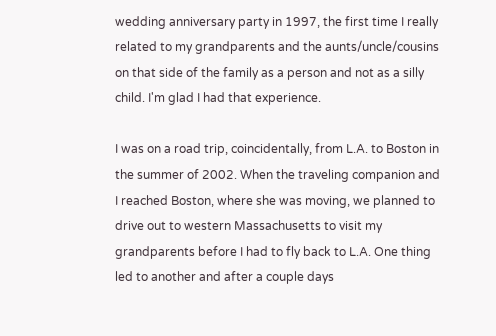wedding anniversary party in 1997, the first time I really related to my grandparents and the aunts/uncle/cousins on that side of the family as a person and not as a silly child. I'm glad I had that experience.

I was on a road trip, coincidentally, from L.A. to Boston in the summer of 2002. When the traveling companion and I reached Boston, where she was moving, we planned to drive out to western Massachusetts to visit my grandparents before I had to fly back to L.A. One thing led to another and after a couple days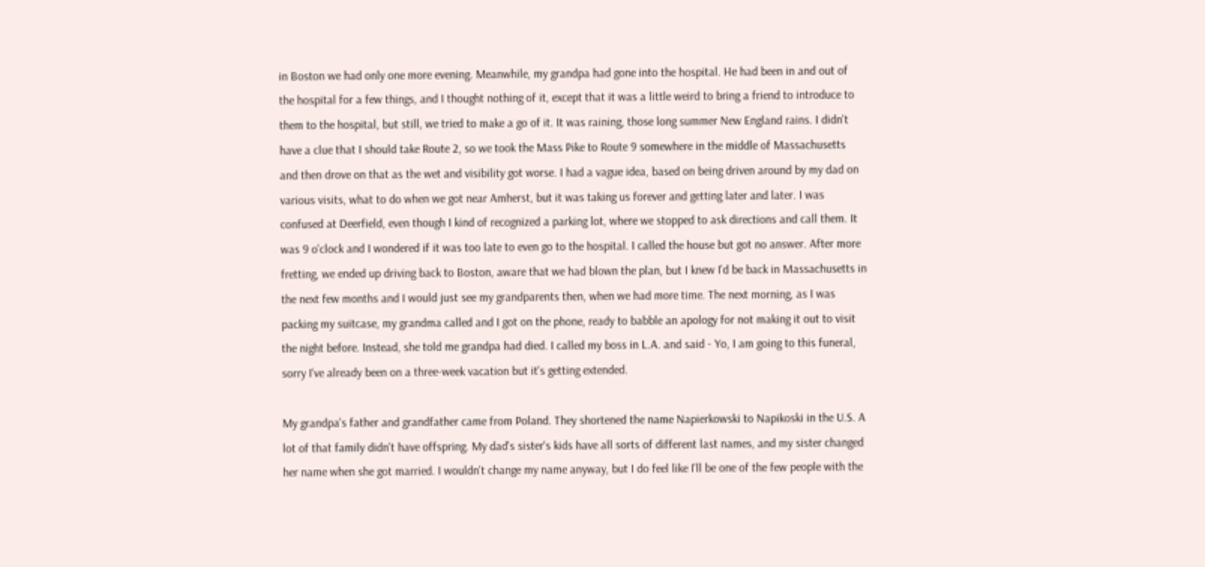in Boston we had only one more evening. Meanwhile, my grandpa had gone into the hospital. He had been in and out of the hospital for a few things, and I thought nothing of it, except that it was a little weird to bring a friend to introduce to them to the hospital, but still, we tried to make a go of it. It was raining, those long summer New England rains. I didn't have a clue that I should take Route 2, so we took the Mass Pike to Route 9 somewhere in the middle of Massachusetts and then drove on that as the wet and visibility got worse. I had a vague idea, based on being driven around by my dad on various visits, what to do when we got near Amherst, but it was taking us forever and getting later and later. I was confused at Deerfield, even though I kind of recognized a parking lot, where we stopped to ask directions and call them. It was 9 o'clock and I wondered if it was too late to even go to the hospital. I called the house but got no answer. After more fretting, we ended up driving back to Boston, aware that we had blown the plan, but I knew I'd be back in Massachusetts in the next few months and I would just see my grandparents then, when we had more time. The next morning, as I was packing my suitcase, my grandma called and I got on the phone, ready to babble an apology for not making it out to visit the night before. Instead, she told me grandpa had died. I called my boss in L.A. and said - Yo, I am going to this funeral, sorry I've already been on a three-week vacation but it's getting extended.

My grandpa's father and grandfather came from Poland. They shortened the name Napierkowski to Napikoski in the U.S. A lot of that family didn't have offspring. My dad's sister's kids have all sorts of different last names, and my sister changed her name when she got married. I wouldn't change my name anyway, but I do feel like I'll be one of the few people with the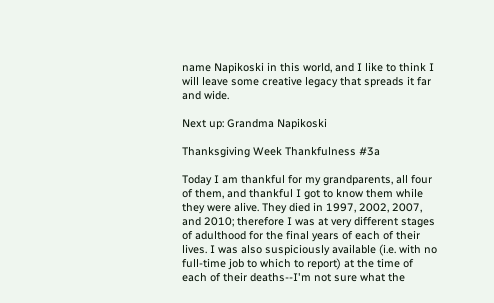name Napikoski in this world, and I like to think I will leave some creative legacy that spreads it far and wide.

Next up: Grandma Napikoski

Thanksgiving Week Thankfulness #3a

Today I am thankful for my grandparents, all four of them, and thankful I got to know them while they were alive. They died in 1997, 2002, 2007, and 2010; therefore I was at very different stages of adulthood for the final years of each of their lives. I was also suspiciously available (i.e. with no full-time job to which to report) at the time of each of their deaths--I'm not sure what the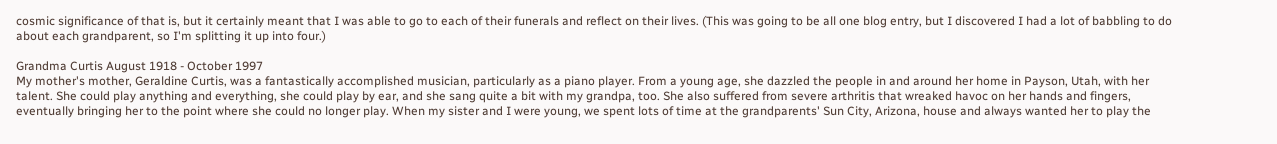cosmic significance of that is, but it certainly meant that I was able to go to each of their funerals and reflect on their lives. (This was going to be all one blog entry, but I discovered I had a lot of babbling to do about each grandparent, so I'm splitting it up into four.)

Grandma Curtis August 1918 - October 1997
My mother's mother, Geraldine Curtis, was a fantastically accomplished musician, particularly as a piano player. From a young age, she dazzled the people in and around her home in Payson, Utah, with her talent. She could play anything and everything, she could play by ear, and she sang quite a bit with my grandpa, too. She also suffered from severe arthritis that wreaked havoc on her hands and fingers, eventually bringing her to the point where she could no longer play. When my sister and I were young, we spent lots of time at the grandparents' Sun City, Arizona, house and always wanted her to play the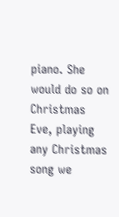piano. She would do so on Christmas Eve, playing any Christmas song we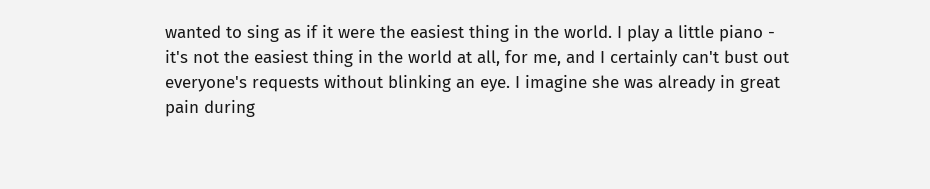wanted to sing as if it were the easiest thing in the world. I play a little piano - it's not the easiest thing in the world at all, for me, and I certainly can't bust out everyone's requests without blinking an eye. I imagine she was already in great pain during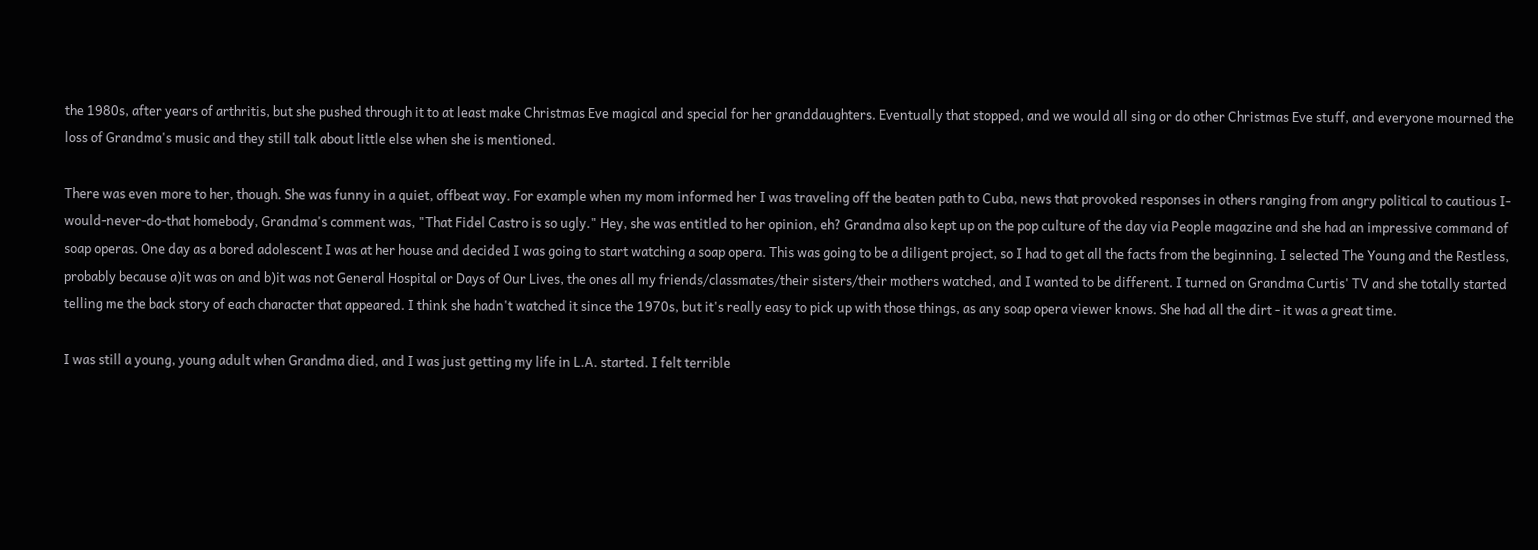the 1980s, after years of arthritis, but she pushed through it to at least make Christmas Eve magical and special for her granddaughters. Eventually that stopped, and we would all sing or do other Christmas Eve stuff, and everyone mourned the loss of Grandma's music and they still talk about little else when she is mentioned.

There was even more to her, though. She was funny in a quiet, offbeat way. For example when my mom informed her I was traveling off the beaten path to Cuba, news that provoked responses in others ranging from angry political to cautious I-would-never-do-that homebody, Grandma's comment was, "That Fidel Castro is so ugly." Hey, she was entitled to her opinion, eh? Grandma also kept up on the pop culture of the day via People magazine and she had an impressive command of soap operas. One day as a bored adolescent I was at her house and decided I was going to start watching a soap opera. This was going to be a diligent project, so I had to get all the facts from the beginning. I selected The Young and the Restless, probably because a)it was on and b)it was not General Hospital or Days of Our Lives, the ones all my friends/classmates/their sisters/their mothers watched, and I wanted to be different. I turned on Grandma Curtis' TV and she totally started telling me the back story of each character that appeared. I think she hadn't watched it since the 1970s, but it's really easy to pick up with those things, as any soap opera viewer knows. She had all the dirt - it was a great time.

I was still a young, young adult when Grandma died, and I was just getting my life in L.A. started. I felt terrible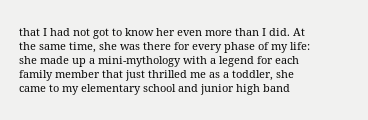that I had not got to know her even more than I did. At the same time, she was there for every phase of my life: she made up a mini-mythology with a legend for each family member that just thrilled me as a toddler, she came to my elementary school and junior high band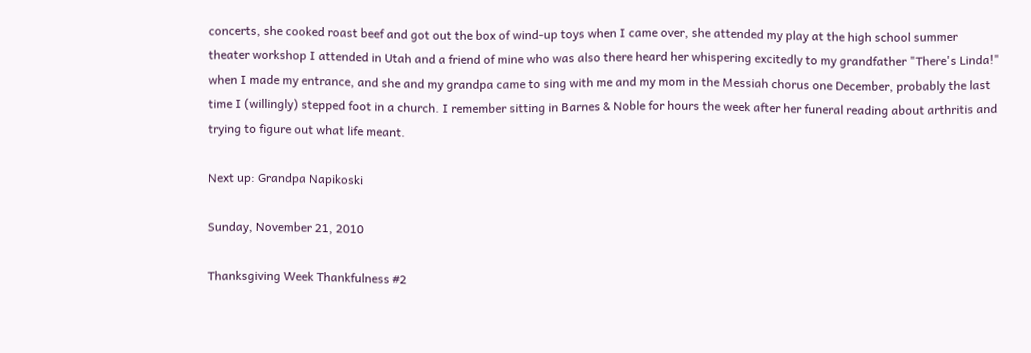concerts, she cooked roast beef and got out the box of wind-up toys when I came over, she attended my play at the high school summer theater workshop I attended in Utah and a friend of mine who was also there heard her whispering excitedly to my grandfather "There's Linda!" when I made my entrance, and she and my grandpa came to sing with me and my mom in the Messiah chorus one December, probably the last time I (willingly) stepped foot in a church. I remember sitting in Barnes & Noble for hours the week after her funeral reading about arthritis and trying to figure out what life meant.

Next up: Grandpa Napikoski

Sunday, November 21, 2010

Thanksgiving Week Thankfulness #2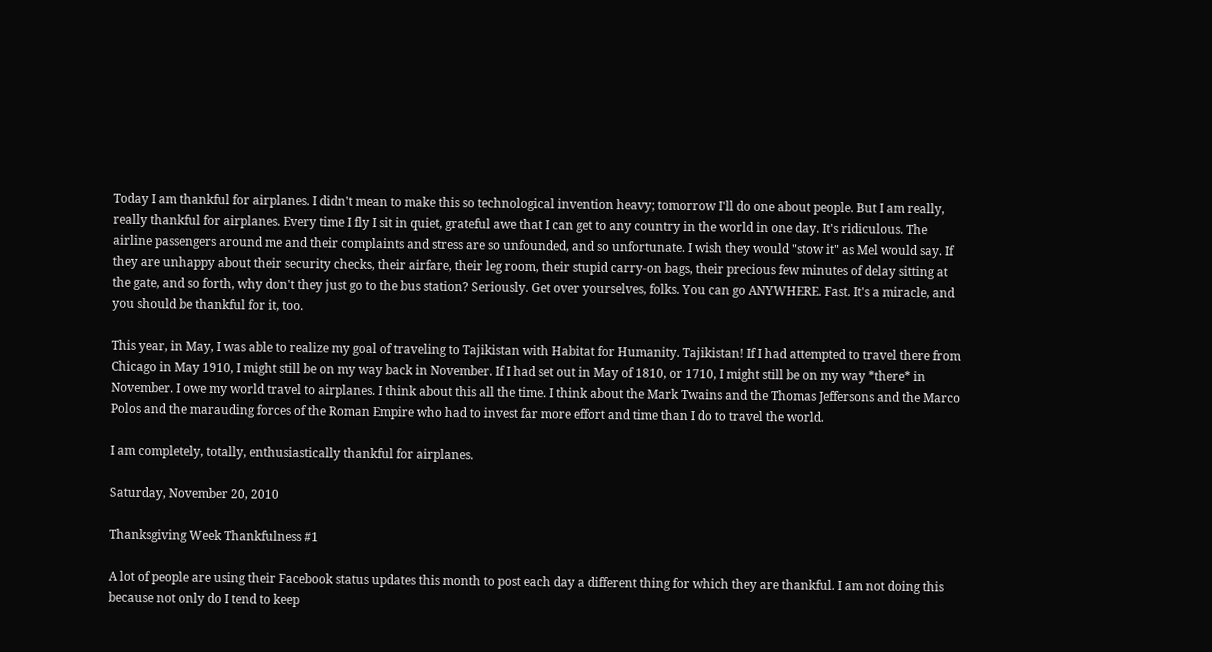Today I am thankful for airplanes. I didn't mean to make this so technological invention heavy; tomorrow I'll do one about people. But I am really, really thankful for airplanes. Every time I fly I sit in quiet, grateful awe that I can get to any country in the world in one day. It's ridiculous. The airline passengers around me and their complaints and stress are so unfounded, and so unfortunate. I wish they would "stow it" as Mel would say. If they are unhappy about their security checks, their airfare, their leg room, their stupid carry-on bags, their precious few minutes of delay sitting at the gate, and so forth, why don't they just go to the bus station? Seriously. Get over yourselves, folks. You can go ANYWHERE. Fast. It's a miracle, and you should be thankful for it, too.

This year, in May, I was able to realize my goal of traveling to Tajikistan with Habitat for Humanity. Tajikistan! If I had attempted to travel there from Chicago in May 1910, I might still be on my way back in November. If I had set out in May of 1810, or 1710, I might still be on my way *there* in November. I owe my world travel to airplanes. I think about this all the time. I think about the Mark Twains and the Thomas Jeffersons and the Marco Polos and the marauding forces of the Roman Empire who had to invest far more effort and time than I do to travel the world.

I am completely, totally, enthusiastically thankful for airplanes.

Saturday, November 20, 2010

Thanksgiving Week Thankfulness #1

A lot of people are using their Facebook status updates this month to post each day a different thing for which they are thankful. I am not doing this because not only do I tend to keep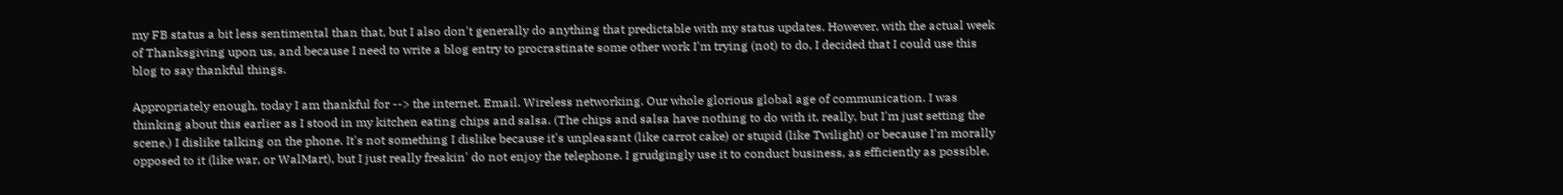my FB status a bit less sentimental than that, but I also don't generally do anything that predictable with my status updates. However, with the actual week of Thanksgiving upon us, and because I need to write a blog entry to procrastinate some other work I'm trying (not) to do, I decided that I could use this blog to say thankful things.

Appropriately enough, today I am thankful for --> the internet. Email. Wireless networking. Our whole glorious global age of communication. I was thinking about this earlier as I stood in my kitchen eating chips and salsa. (The chips and salsa have nothing to do with it, really, but I'm just setting the scene.) I dislike talking on the phone. It's not something I dislike because it's unpleasant (like carrot cake) or stupid (like Twilight) or because I'm morally opposed to it (like war, or WalMart), but I just really freakin' do not enjoy the telephone. I grudgingly use it to conduct business, as efficiently as possible,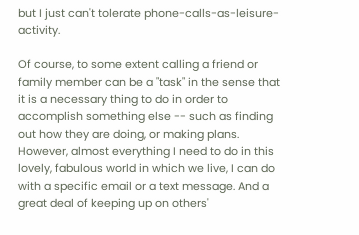but I just can't tolerate phone-calls-as-leisure-activity.

Of course, to some extent calling a friend or family member can be a "task" in the sense that it is a necessary thing to do in order to accomplish something else -- such as finding out how they are doing, or making plans. However, almost everything I need to do in this lovely, fabulous world in which we live, I can do with a specific email or a text message. And a great deal of keeping up on others'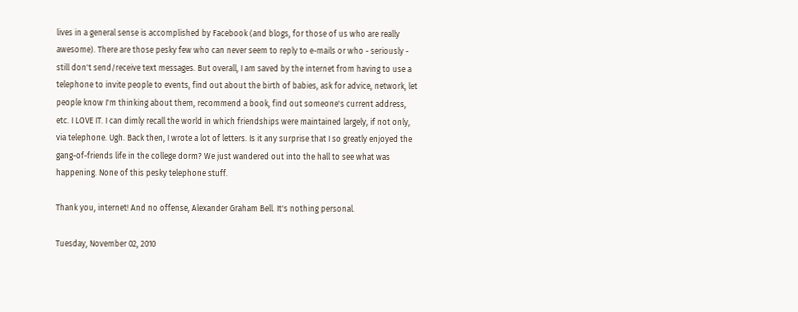lives in a general sense is accomplished by Facebook (and blogs, for those of us who are really awesome). There are those pesky few who can never seem to reply to e-mails or who - seriously - still don't send/receive text messages. But overall, I am saved by the internet from having to use a telephone to invite people to events, find out about the birth of babies, ask for advice, network, let people know I'm thinking about them, recommend a book, find out someone's current address, etc. I LOVE IT. I can dimly recall the world in which friendships were maintained largely, if not only, via telephone. Ugh. Back then, I wrote a lot of letters. Is it any surprise that I so greatly enjoyed the gang-of-friends life in the college dorm? We just wandered out into the hall to see what was happening. None of this pesky telephone stuff.

Thank you, internet! And no offense, Alexander Graham Bell. It's nothing personal.

Tuesday, November 02, 2010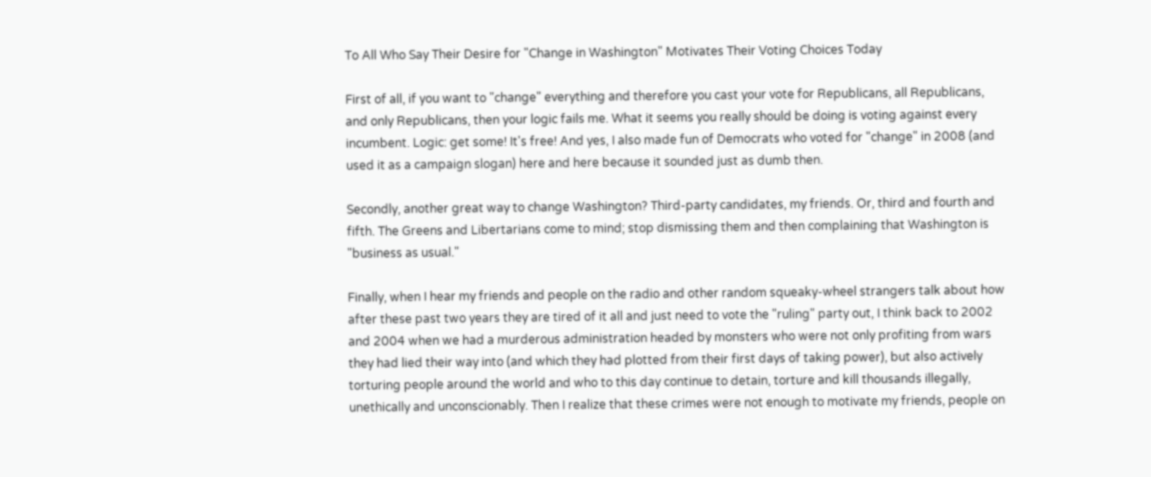To All Who Say Their Desire for "Change in Washington" Motivates Their Voting Choices Today

First of all, if you want to "change" everything and therefore you cast your vote for Republicans, all Republicans, and only Republicans, then your logic fails me. What it seems you really should be doing is voting against every incumbent. Logic: get some! It's free! And yes, I also made fun of Democrats who voted for "change" in 2008 (and used it as a campaign slogan) here and here because it sounded just as dumb then.

Secondly, another great way to change Washington? Third-party candidates, my friends. Or, third and fourth and fifth. The Greens and Libertarians come to mind; stop dismissing them and then complaining that Washington is "business as usual."

Finally, when I hear my friends and people on the radio and other random squeaky-wheel strangers talk about how after these past two years they are tired of it all and just need to vote the "ruling" party out, I think back to 2002 and 2004 when we had a murderous administration headed by monsters who were not only profiting from wars they had lied their way into (and which they had plotted from their first days of taking power), but also actively torturing people around the world and who to this day continue to detain, torture and kill thousands illegally, unethically and unconscionably. Then I realize that these crimes were not enough to motivate my friends, people on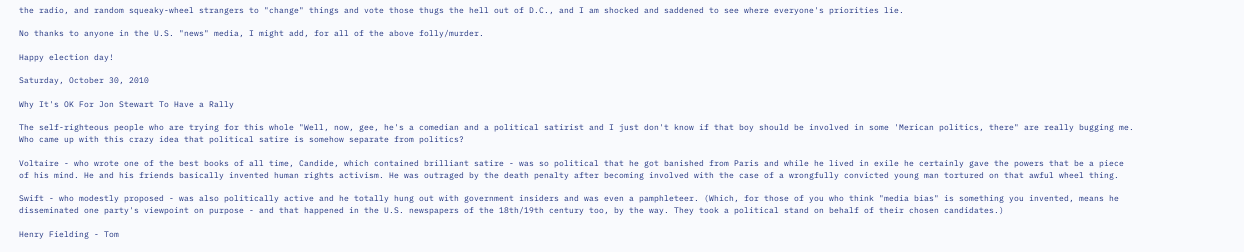the radio, and random squeaky-wheel strangers to "change" things and vote those thugs the hell out of D.C., and I am shocked and saddened to see where everyone's priorities lie.

No thanks to anyone in the U.S. "news" media, I might add, for all of the above folly/murder.

Happy election day!

Saturday, October 30, 2010

Why It's OK For Jon Stewart To Have a Rally

The self-righteous people who are trying for this whole "Well, now, gee, he's a comedian and a political satirist and I just don't know if that boy should be involved in some 'Merican politics, there" are really bugging me. Who came up with this crazy idea that political satire is somehow separate from politics?

Voltaire - who wrote one of the best books of all time, Candide, which contained brilliant satire - was so political that he got banished from Paris and while he lived in exile he certainly gave the powers that be a piece of his mind. He and his friends basically invented human rights activism. He was outraged by the death penalty after becoming involved with the case of a wrongfully convicted young man tortured on that awful wheel thing.

Swift - who modestly proposed - was also politically active and he totally hung out with government insiders and was even a pamphleteer. (Which, for those of you who think "media bias" is something you invented, means he disseminated one party's viewpoint on purpose - and that happened in the U.S. newspapers of the 18th/19th century too, by the way. They took a political stand on behalf of their chosen candidates.)

Henry Fielding - Tom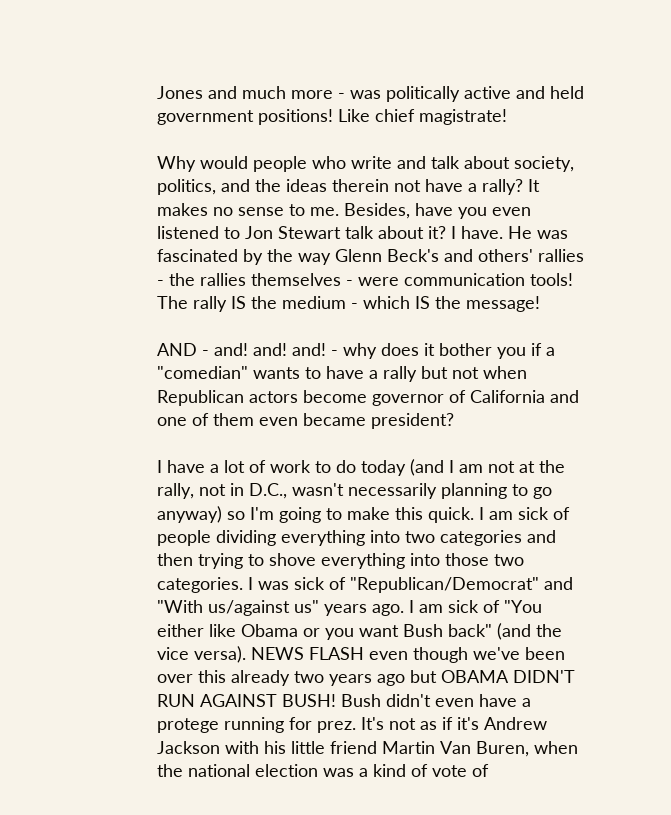Jones and much more - was politically active and held government positions! Like chief magistrate!

Why would people who write and talk about society, politics, and the ideas therein not have a rally? It makes no sense to me. Besides, have you even listened to Jon Stewart talk about it? I have. He was fascinated by the way Glenn Beck's and others' rallies - the rallies themselves - were communication tools! The rally IS the medium - which IS the message!

AND - and! and! and! - why does it bother you if a "comedian" wants to have a rally but not when Republican actors become governor of California and one of them even became president?

I have a lot of work to do today (and I am not at the rally, not in D.C., wasn't necessarily planning to go anyway) so I'm going to make this quick. I am sick of people dividing everything into two categories and then trying to shove everything into those two categories. I was sick of "Republican/Democrat" and "With us/against us" years ago. I am sick of "You either like Obama or you want Bush back" (and the vice versa). NEWS FLASH even though we've been over this already two years ago but OBAMA DIDN'T RUN AGAINST BUSH! Bush didn't even have a protege running for prez. It's not as if it's Andrew Jackson with his little friend Martin Van Buren, when the national election was a kind of vote of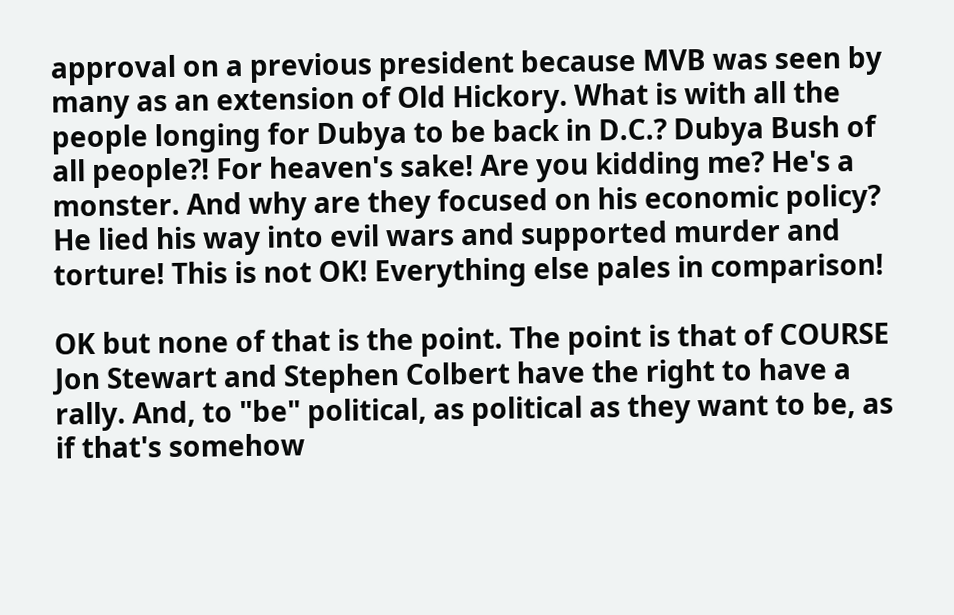approval on a previous president because MVB was seen by many as an extension of Old Hickory. What is with all the people longing for Dubya to be back in D.C.? Dubya Bush of all people?! For heaven's sake! Are you kidding me? He's a monster. And why are they focused on his economic policy? He lied his way into evil wars and supported murder and torture! This is not OK! Everything else pales in comparison!

OK but none of that is the point. The point is that of COURSE Jon Stewart and Stephen Colbert have the right to have a rally. And, to "be" political, as political as they want to be, as if that's somehow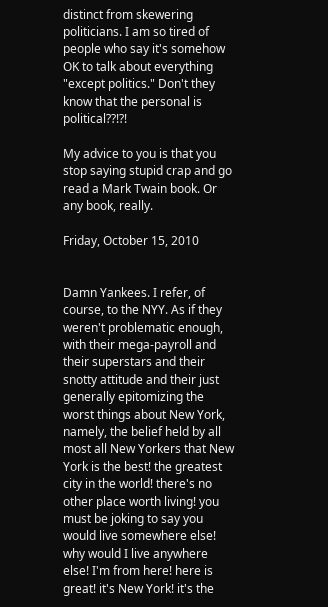distinct from skewering politicians. I am so tired of people who say it's somehow OK to talk about everything "except politics." Don't they know that the personal is political??!?!

My advice to you is that you stop saying stupid crap and go read a Mark Twain book. Or any book, really.

Friday, October 15, 2010


Damn Yankees. I refer, of course, to the NYY. As if they weren't problematic enough, with their mega-payroll and their superstars and their snotty attitude and their just generally epitomizing the worst things about New York, namely, the belief held by all most all New Yorkers that New York is the best! the greatest city in the world! there's no other place worth living! you must be joking to say you would live somewhere else! why would I live anywhere else! I'm from here! here is great! it's New York! it's the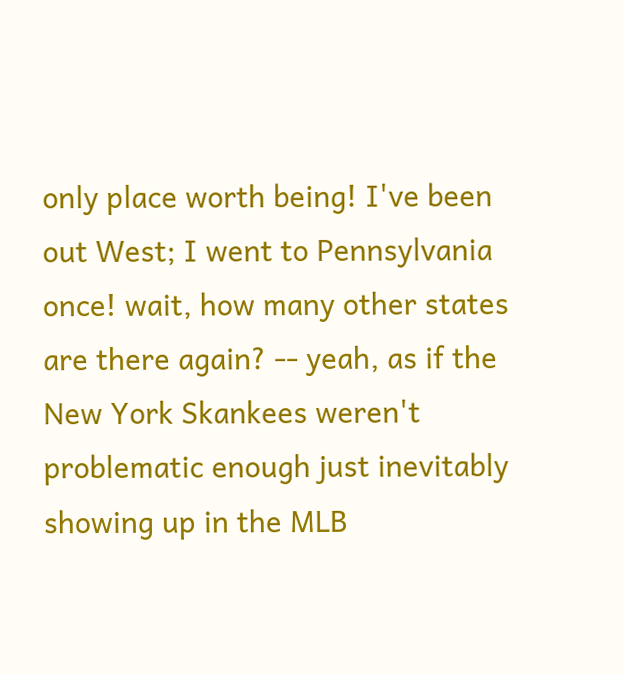only place worth being! I've been out West; I went to Pennsylvania once! wait, how many other states are there again? -- yeah, as if the New York Skankees weren't problematic enough just inevitably showing up in the MLB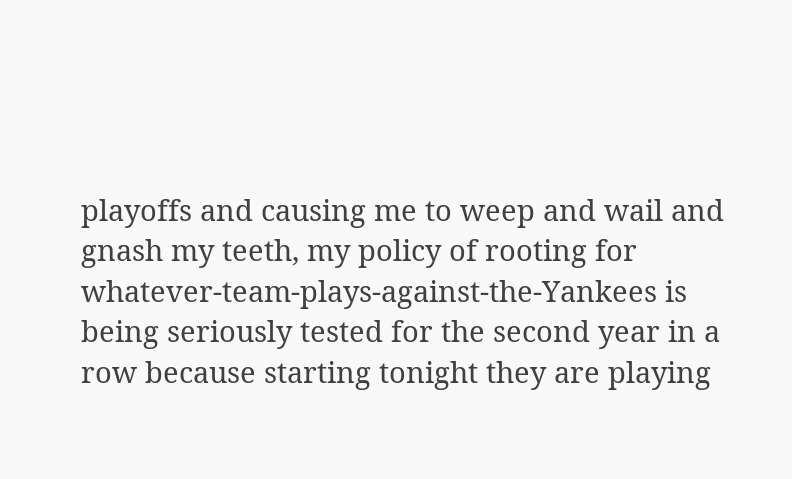playoffs and causing me to weep and wail and gnash my teeth, my policy of rooting for whatever-team-plays-against-the-Yankees is being seriously tested for the second year in a row because starting tonight they are playing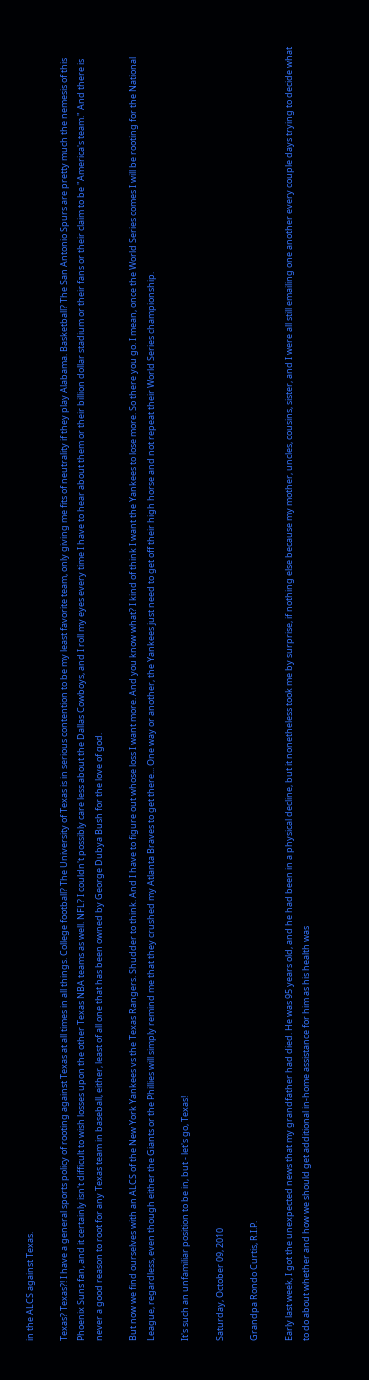in the ALCS against Texas.

Texas? Texas?! I have a general sports policy of rooting against Texas at all times in all things. College football? The University of Texas is in serious contention to be my least favorite team, only giving me fits of neutrality if they play Alabama. Basketball? The San Antonio Spurs are pretty much the nemesis of this Phoenix Suns fan, and it certainly isn't difficult to wish losses upon the other Texas NBA teams as well. NFL? I couldn't possibly care less about the Dallas Cowboys, and I roll my eyes every time I have to hear about them or their billion dollar stadium or their fans or their claim to be "America's team." And there is never a good reason to root for any Texas team in baseball, either, least of all one that has been owned by George Dubya Bush for the love of god.

But now we find ourselves with an ALCS of the New York Yankees vs the Texas Rangers. Shudder to think. And I have to figure out whose loss I want more. And you know what? I kind of think I want the Yankees to lose more. So there you go. I mean, once the World Series comes I will be rooting for the National League, regardless, even though either the Giants or the Phillies will simply remind me that they crushed my Atlanta Braves to get there... One way or another, the Yankees just need to get off their high horse and not repeat their World Series championship.

It's such an unfamiliar position to be in, but - let's go, Texas!

Saturday, October 09, 2010

Grandpa Rondo Curtis, R.I.P.

Early last week, I got the unexpected news that my grandfather had died. He was 95 years old, and he had been in a physical decline, but it nonetheless took me by surprise, if nothing else because my mother, uncles, cousins, sister, and I were all still emailing one another every couple days trying to decide what to do about whether and how we should get additional in-home assistance for him as his health was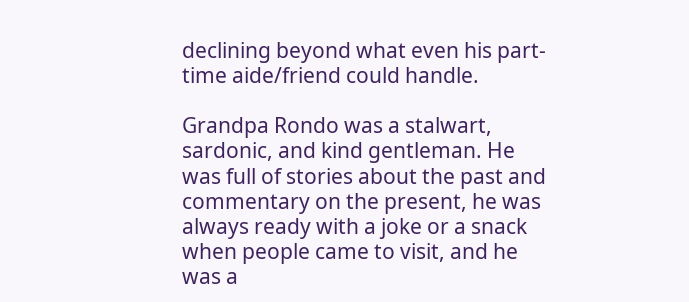declining beyond what even his part-time aide/friend could handle.

Grandpa Rondo was a stalwart, sardonic, and kind gentleman. He was full of stories about the past and commentary on the present, he was always ready with a joke or a snack when people came to visit, and he was a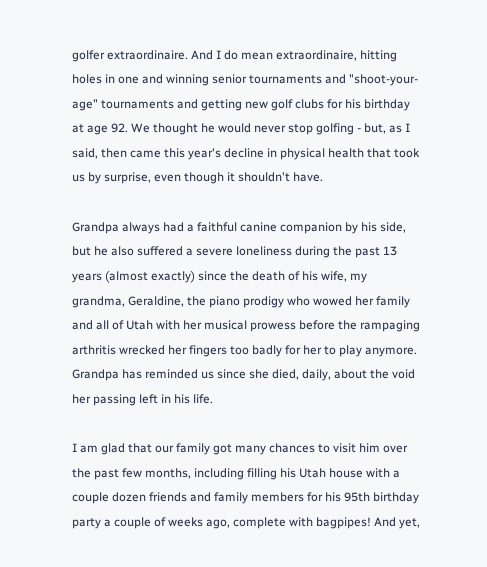golfer extraordinaire. And I do mean extraordinaire, hitting holes in one and winning senior tournaments and "shoot-your-age" tournaments and getting new golf clubs for his birthday at age 92. We thought he would never stop golfing - but, as I said, then came this year's decline in physical health that took us by surprise, even though it shouldn't have.

Grandpa always had a faithful canine companion by his side, but he also suffered a severe loneliness during the past 13 years (almost exactly) since the death of his wife, my grandma, Geraldine, the piano prodigy who wowed her family and all of Utah with her musical prowess before the rampaging arthritis wrecked her fingers too badly for her to play anymore. Grandpa has reminded us since she died, daily, about the void her passing left in his life.

I am glad that our family got many chances to visit him over the past few months, including filling his Utah house with a couple dozen friends and family members for his 95th birthday party a couple of weeks ago, complete with bagpipes! And yet,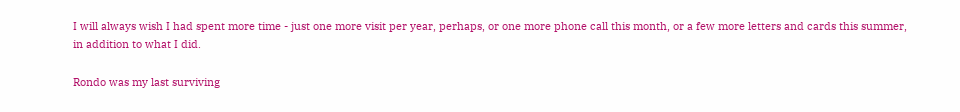I will always wish I had spent more time - just one more visit per year, perhaps, or one more phone call this month, or a few more letters and cards this summer, in addition to what I did.

Rondo was my last surviving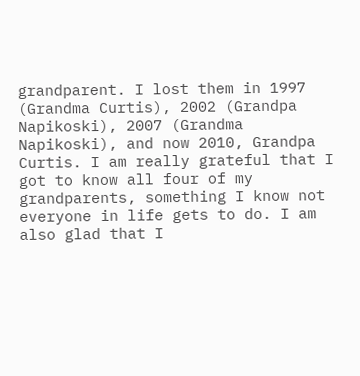grandparent. I lost them in 1997 (Grandma Curtis), 2002 (Grandpa Napikoski), 2007 (Grandma Napikoski), and now 2010, Grandpa Curtis. I am really grateful that I got to know all four of my grandparents, something I know not everyone in life gets to do. I am also glad that I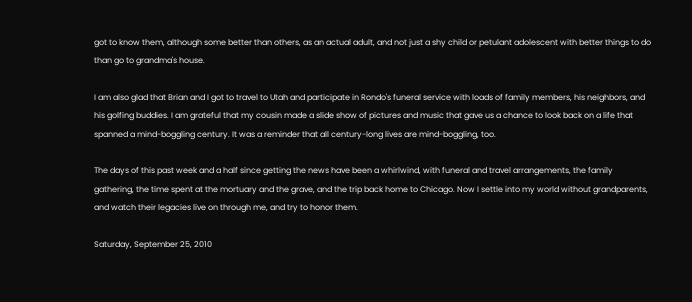got to know them, although some better than others, as an actual adult, and not just a shy child or petulant adolescent with better things to do than go to grandma's house.

I am also glad that Brian and I got to travel to Utah and participate in Rondo's funeral service with loads of family members, his neighbors, and his golfing buddies. I am grateful that my cousin made a slide show of pictures and music that gave us a chance to look back on a life that spanned a mind-boggling century. It was a reminder that all century-long lives are mind-boggling, too.

The days of this past week and a half since getting the news have been a whirlwind, with funeral and travel arrangements, the family gathering, the time spent at the mortuary and the grave, and the trip back home to Chicago. Now I settle into my world without grandparents, and watch their legacies live on through me, and try to honor them.

Saturday, September 25, 2010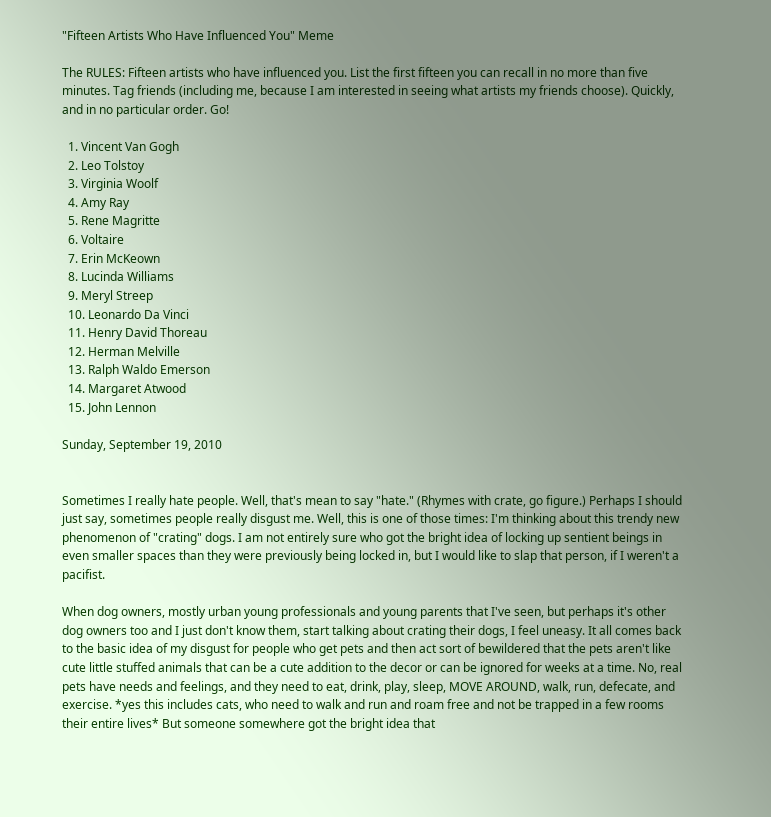"Fifteen Artists Who Have Influenced You" Meme

The RULES: Fifteen artists who have influenced you. List the first fifteen you can recall in no more than five minutes. Tag friends (including me, because I am interested in seeing what artists my friends choose). Quickly, and in no particular order. Go!

  1. Vincent Van Gogh
  2. Leo Tolstoy
  3. Virginia Woolf
  4. Amy Ray
  5. Rene Magritte
  6. Voltaire
  7. Erin McKeown
  8. Lucinda Williams
  9. Meryl Streep
  10. Leonardo Da Vinci
  11. Henry David Thoreau
  12. Herman Melville
  13. Ralph Waldo Emerson
  14. Margaret Atwood
  15. John Lennon

Sunday, September 19, 2010


Sometimes I really hate people. Well, that's mean to say "hate." (Rhymes with crate, go figure.) Perhaps I should just say, sometimes people really disgust me. Well, this is one of those times: I'm thinking about this trendy new phenomenon of "crating" dogs. I am not entirely sure who got the bright idea of locking up sentient beings in even smaller spaces than they were previously being locked in, but I would like to slap that person, if I weren't a pacifist.

When dog owners, mostly urban young professionals and young parents that I've seen, but perhaps it's other dog owners too and I just don't know them, start talking about crating their dogs, I feel uneasy. It all comes back to the basic idea of my disgust for people who get pets and then act sort of bewildered that the pets aren't like cute little stuffed animals that can be a cute addition to the decor or can be ignored for weeks at a time. No, real pets have needs and feelings, and they need to eat, drink, play, sleep, MOVE AROUND, walk, run, defecate, and exercise. *yes this includes cats, who need to walk and run and roam free and not be trapped in a few rooms their entire lives* But someone somewhere got the bright idea that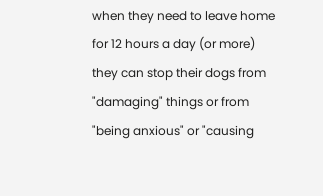when they need to leave home for 12 hours a day (or more) they can stop their dogs from "damaging" things or from "being anxious" or "causing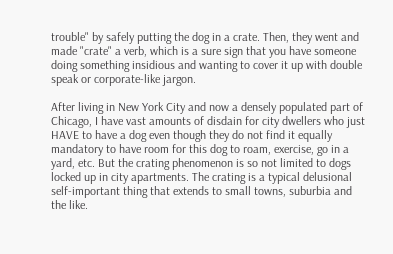trouble" by safely putting the dog in a crate. Then, they went and made "crate" a verb, which is a sure sign that you have someone doing something insidious and wanting to cover it up with double speak or corporate-like jargon.

After living in New York City and now a densely populated part of Chicago, I have vast amounts of disdain for city dwellers who just HAVE to have a dog even though they do not find it equally mandatory to have room for this dog to roam, exercise, go in a yard, etc. But the crating phenomenon is so not limited to dogs locked up in city apartments. The crating is a typical delusional self-important thing that extends to small towns, suburbia and the like.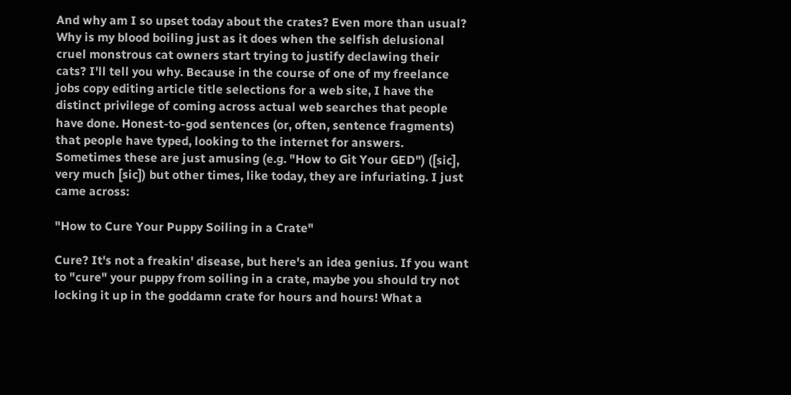And why am I so upset today about the crates? Even more than usual? Why is my blood boiling just as it does when the selfish delusional cruel monstrous cat owners start trying to justify declawing their cats? I'll tell you why. Because in the course of one of my freelance jobs copy editing article title selections for a web site, I have the distinct privilege of coming across actual web searches that people have done. Honest-to-god sentences (or, often, sentence fragments) that people have typed, looking to the internet for answers. Sometimes these are just amusing (e.g. "How to Git Your GED") ([sic], very much [sic]) but other times, like today, they are infuriating. I just came across:

"How to Cure Your Puppy Soiling in a Crate"

Cure? It's not a freakin' disease, but here's an idea genius. If you want to "cure" your puppy from soiling in a crate, maybe you should try not locking it up in the goddamn crate for hours and hours! What a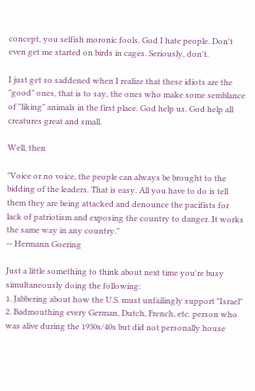concept, you selfish moronic fools. God I hate people. Don't even get me started on birds in cages. Seriously, don't.

I just get so saddened when I realize that these idiots are the "good" ones, that is to say, the ones who make some semblance of "liking" animals in the first place. God help us. God help all creatures great and small.

Well, then

"Voice or no voice, the people can always be brought to the bidding of the leaders. That is easy. All you have to do is tell them they are being attacked and denounce the pacifists for lack of patriotism and exposing the country to danger. It works the same way in any country."
-- Hermann Goering

Just a little something to think about next time you're busy simultaneously doing the following:
1. Jabbering about how the U.S. must unfailingly support "Israel"
2. Badmouthing every German, Dutch, French, etc. person who was alive during the 1930s/40s but did not personally house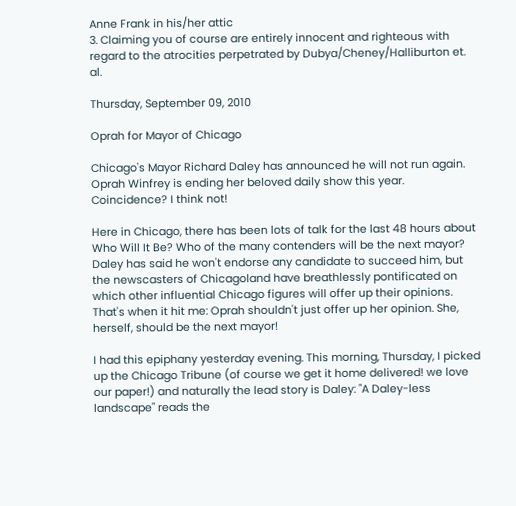Anne Frank in his/her attic
3. Claiming you of course are entirely innocent and righteous with regard to the atrocities perpetrated by Dubya/Cheney/Halliburton et. al.

Thursday, September 09, 2010

Oprah for Mayor of Chicago

Chicago's Mayor Richard Daley has announced he will not run again. Oprah Winfrey is ending her beloved daily show this year. Coincidence? I think not!

Here in Chicago, there has been lots of talk for the last 48 hours about Who Will It Be? Who of the many contenders will be the next mayor? Daley has said he won't endorse any candidate to succeed him, but the newscasters of Chicagoland have breathlessly pontificated on which other influential Chicago figures will offer up their opinions. That's when it hit me: Oprah shouldn't just offer up her opinion. She, herself, should be the next mayor!

I had this epiphany yesterday evening. This morning, Thursday, I picked up the Chicago Tribune (of course we get it home delivered! we love our paper!) and naturally the lead story is Daley: "A Daley-less landscape" reads the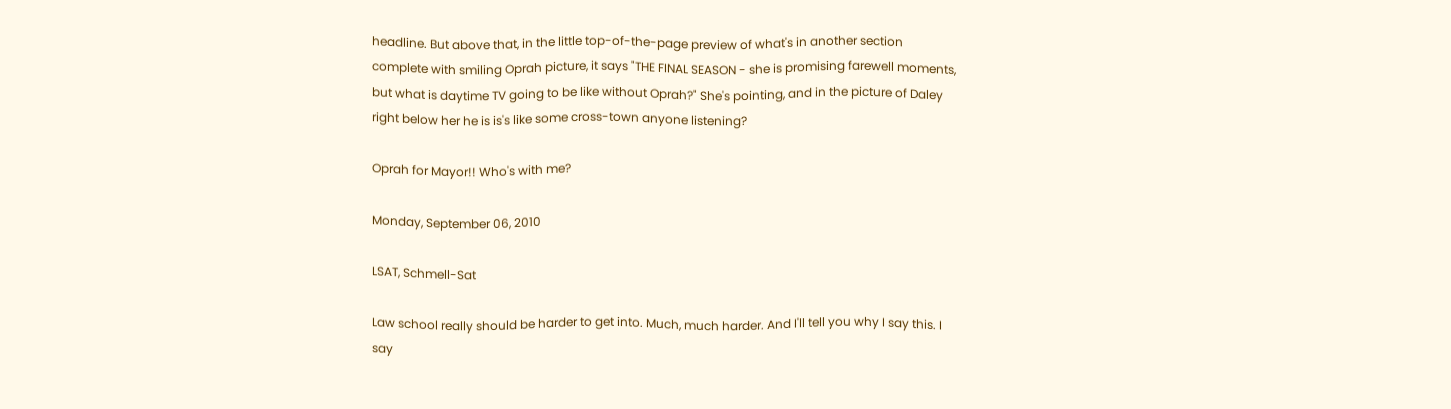headline. But above that, in the little top-of-the-page preview of what's in another section complete with smiling Oprah picture, it says "THE FINAL SEASON - she is promising farewell moments, but what is daytime TV going to be like without Oprah?" She's pointing, and in the picture of Daley right below her he is is's like some cross-town anyone listening?

Oprah for Mayor!! Who's with me?

Monday, September 06, 2010

LSAT, Schmell-Sat

Law school really should be harder to get into. Much, much harder. And I'll tell you why I say this. I say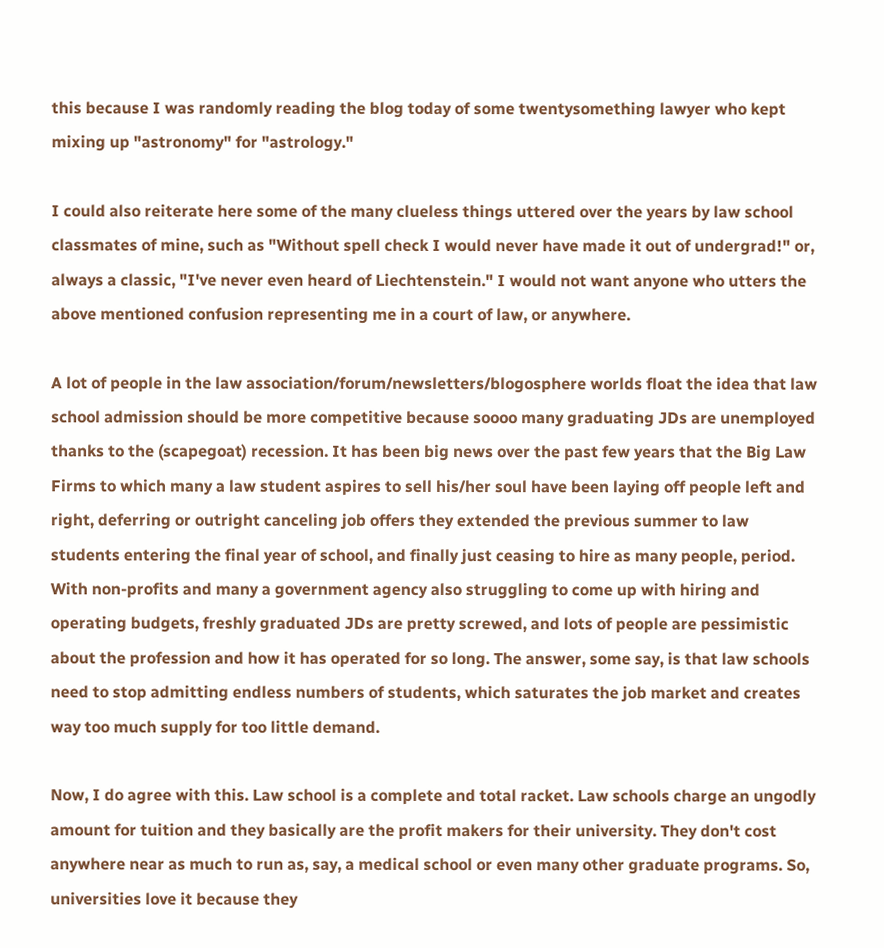this because I was randomly reading the blog today of some twentysomething lawyer who kept mixing up "astronomy" for "astrology."

I could also reiterate here some of the many clueless things uttered over the years by law school classmates of mine, such as "Without spell check I would never have made it out of undergrad!" or, always a classic, "I've never even heard of Liechtenstein." I would not want anyone who utters the above mentioned confusion representing me in a court of law, or anywhere.

A lot of people in the law association/forum/newsletters/blogosphere worlds float the idea that law school admission should be more competitive because soooo many graduating JDs are unemployed thanks to the (scapegoat) recession. It has been big news over the past few years that the Big Law Firms to which many a law student aspires to sell his/her soul have been laying off people left and right, deferring or outright canceling job offers they extended the previous summer to law students entering the final year of school, and finally just ceasing to hire as many people, period. With non-profits and many a government agency also struggling to come up with hiring and operating budgets, freshly graduated JDs are pretty screwed, and lots of people are pessimistic about the profession and how it has operated for so long. The answer, some say, is that law schools need to stop admitting endless numbers of students, which saturates the job market and creates way too much supply for too little demand.

Now, I do agree with this. Law school is a complete and total racket. Law schools charge an ungodly amount for tuition and they basically are the profit makers for their university. They don't cost anywhere near as much to run as, say, a medical school or even many other graduate programs. So, universities love it because they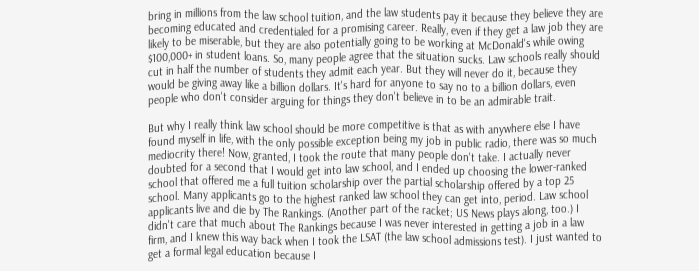bring in millions from the law school tuition, and the law students pay it because they believe they are becoming educated and credentialed for a promising career. Really, even if they get a law job they are likely to be miserable, but they are also potentially going to be working at McDonald's while owing $100,000+ in student loans. So, many people agree that the situation sucks. Law schools really should cut in half the number of students they admit each year. But they will never do it, because they would be giving away like a billion dollars. It's hard for anyone to say no to a billion dollars, even people who don't consider arguing for things they don't believe in to be an admirable trait.

But why I really think law school should be more competitive is that as with anywhere else I have found myself in life, with the only possible exception being my job in public radio, there was so much mediocrity there! Now, granted, I took the route that many people don't take. I actually never doubted for a second that I would get into law school, and I ended up choosing the lower-ranked school that offered me a full tuition scholarship over the partial scholarship offered by a top 25 school. Many applicants go to the highest ranked law school they can get into, period. Law school applicants live and die by The Rankings. (Another part of the racket; US News plays along, too.) I didn't care that much about The Rankings because I was never interested in getting a job in a law firm, and I knew this way back when I took the LSAT (the law school admissions test). I just wanted to get a formal legal education because I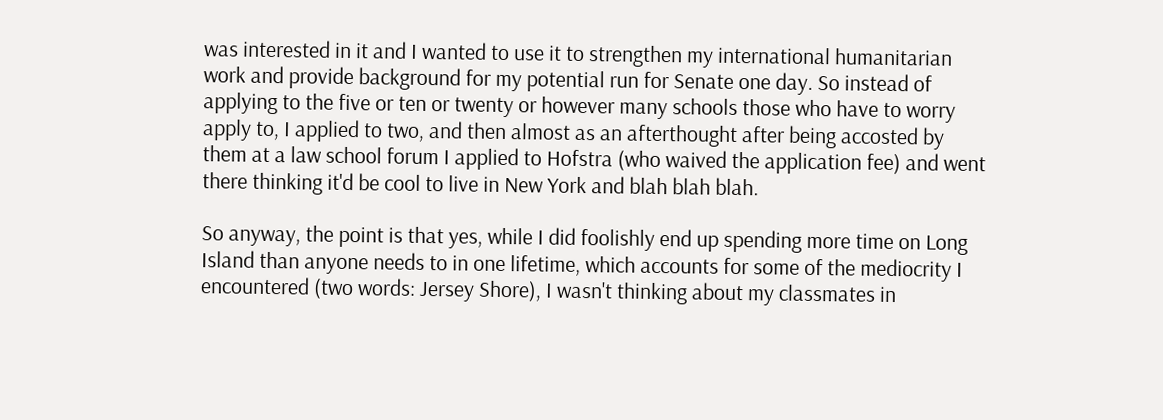was interested in it and I wanted to use it to strengthen my international humanitarian work and provide background for my potential run for Senate one day. So instead of applying to the five or ten or twenty or however many schools those who have to worry apply to, I applied to two, and then almost as an afterthought after being accosted by them at a law school forum I applied to Hofstra (who waived the application fee) and went there thinking it'd be cool to live in New York and blah blah blah.

So anyway, the point is that yes, while I did foolishly end up spending more time on Long Island than anyone needs to in one lifetime, which accounts for some of the mediocrity I encountered (two words: Jersey Shore), I wasn't thinking about my classmates in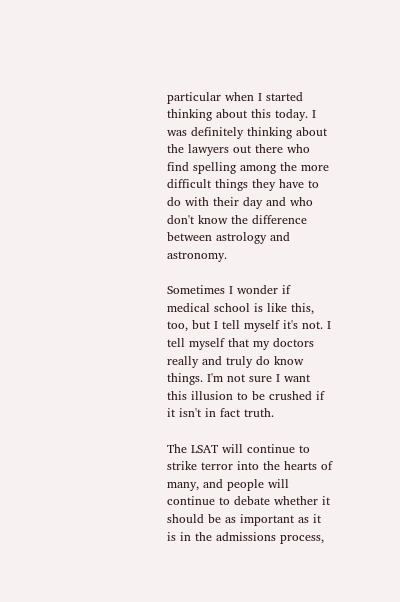particular when I started thinking about this today. I was definitely thinking about the lawyers out there who find spelling among the more difficult things they have to do with their day and who don't know the difference between astrology and astronomy.

Sometimes I wonder if medical school is like this, too, but I tell myself it's not. I tell myself that my doctors really and truly do know things. I'm not sure I want this illusion to be crushed if it isn't in fact truth.

The LSAT will continue to strike terror into the hearts of many, and people will continue to debate whether it should be as important as it is in the admissions process,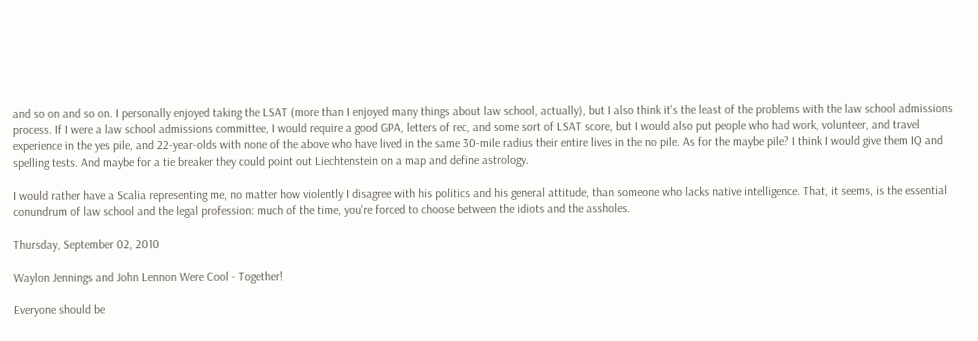and so on and so on. I personally enjoyed taking the LSAT (more than I enjoyed many things about law school, actually), but I also think it's the least of the problems with the law school admissions process. If I were a law school admissions committee, I would require a good GPA, letters of rec, and some sort of LSAT score, but I would also put people who had work, volunteer, and travel experience in the yes pile, and 22-year-olds with none of the above who have lived in the same 30-mile radius their entire lives in the no pile. As for the maybe pile? I think I would give them IQ and spelling tests. And maybe for a tie breaker they could point out Liechtenstein on a map and define astrology.

I would rather have a Scalia representing me, no matter how violently I disagree with his politics and his general attitude, than someone who lacks native intelligence. That, it seems, is the essential conundrum of law school and the legal profession: much of the time, you're forced to choose between the idiots and the assholes.

Thursday, September 02, 2010

Waylon Jennings and John Lennon Were Cool - Together!

Everyone should be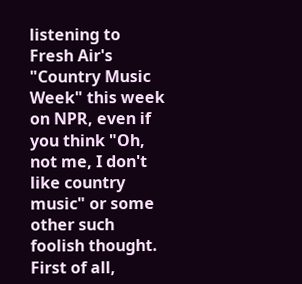listening to Fresh Air's "Country Music Week" this week on NPR, even if you think "Oh, not me, I don't like country music" or some other such foolish thought. First of all,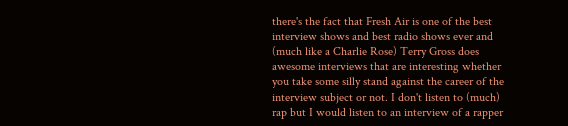there's the fact that Fresh Air is one of the best interview shows and best radio shows ever and (much like a Charlie Rose) Terry Gross does awesome interviews that are interesting whether you take some silly stand against the career of the interview subject or not. I don't listen to (much) rap but I would listen to an interview of a rapper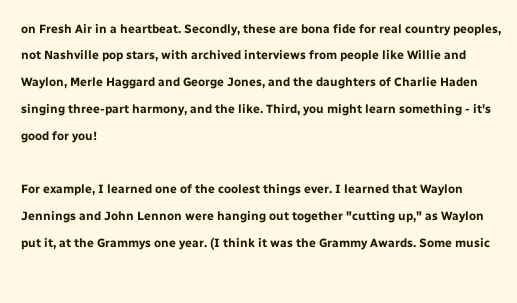on Fresh Air in a heartbeat. Secondly, these are bona fide for real country peoples, not Nashville pop stars, with archived interviews from people like Willie and Waylon, Merle Haggard and George Jones, and the daughters of Charlie Haden singing three-part harmony, and the like. Third, you might learn something - it's good for you!

For example, I learned one of the coolest things ever. I learned that Waylon Jennings and John Lennon were hanging out together "cutting up," as Waylon put it, at the Grammys one year. (I think it was the Grammy Awards. Some music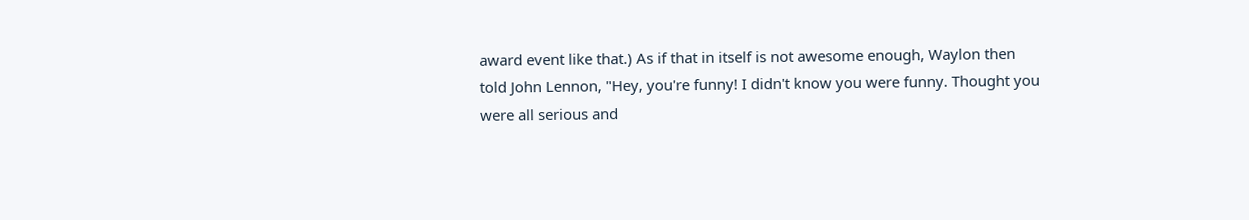award event like that.) As if that in itself is not awesome enough, Waylon then told John Lennon, "Hey, you're funny! I didn't know you were funny. Thought you were all serious and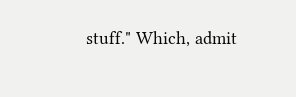stuff." Which, admit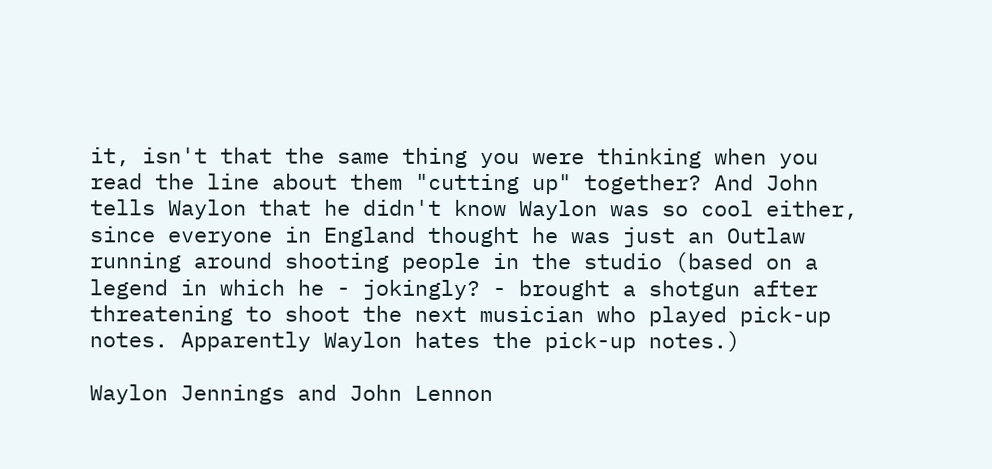it, isn't that the same thing you were thinking when you read the line about them "cutting up" together? And John tells Waylon that he didn't know Waylon was so cool either, since everyone in England thought he was just an Outlaw running around shooting people in the studio (based on a legend in which he - jokingly? - brought a shotgun after threatening to shoot the next musician who played pick-up notes. Apparently Waylon hates the pick-up notes.)

Waylon Jennings and John Lennon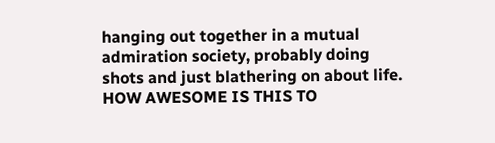hanging out together in a mutual admiration society, probably doing shots and just blathering on about life. HOW AWESOME IS THIS TO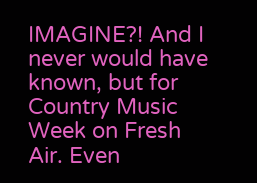IMAGINE?! And I never would have known, but for Country Music Week on Fresh Air. Even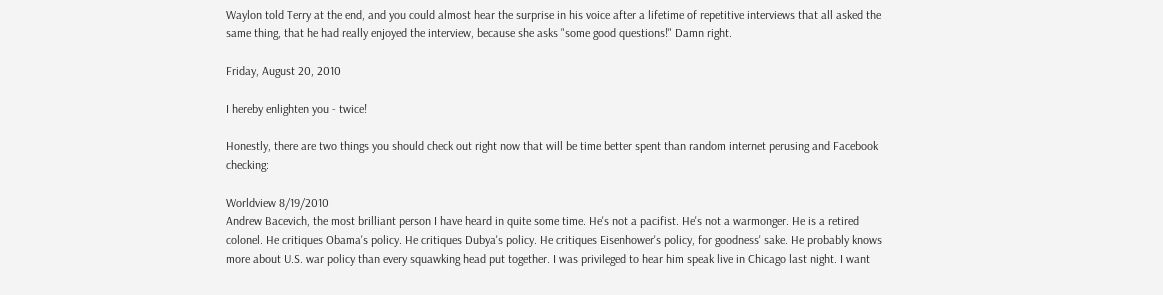Waylon told Terry at the end, and you could almost hear the surprise in his voice after a lifetime of repetitive interviews that all asked the same thing, that he had really enjoyed the interview, because she asks "some good questions!" Damn right.

Friday, August 20, 2010

I hereby enlighten you - twice!

Honestly, there are two things you should check out right now that will be time better spent than random internet perusing and Facebook checking:

Worldview 8/19/2010
Andrew Bacevich, the most brilliant person I have heard in quite some time. He's not a pacifist. He's not a warmonger. He is a retired colonel. He critiques Obama's policy. He critiques Dubya's policy. He critiques Eisenhower's policy, for goodness' sake. He probably knows more about U.S. war policy than every squawking head put together. I was privileged to hear him speak live in Chicago last night. I want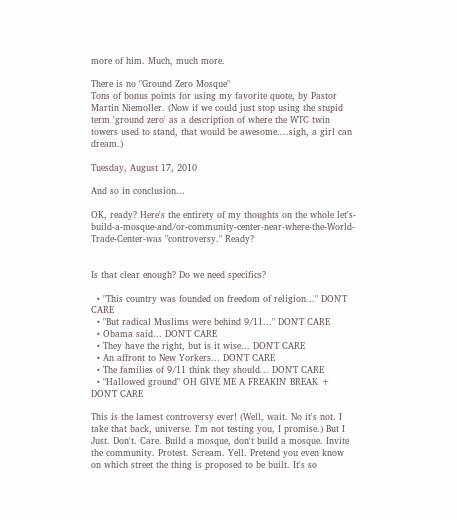more of him. Much, much more.

There is no "Ground Zero Mosque"
Tons of bonus points for using my favorite quote, by Pastor Martin Niemoller. (Now if we could just stop using the stupid term 'ground zero' as a description of where the WTC twin towers used to stand, that would be awesome....sigh, a girl can dream.)

Tuesday, August 17, 2010

And so in conclusion...

OK, ready? Here's the entirety of my thoughts on the whole let's-build-a-mosque-and/or-community-center-near-where-the-World-Trade-Center-was "controversy." Ready?


Is that clear enough? Do we need specifics?

  • "This country was founded on freedom of religion..." DON'T CARE
  • "But radical Muslims were behind 9/11..." DON'T CARE
  • Obama said... DON'T CARE
  • They have the right, but is it wise... DON'T CARE
  • An affront to New Yorkers... DON'T CARE
  • The families of 9/11 think they should... DON'T CARE
  • "Hallowed ground" OH GIVE ME A FREAKIN' BREAK + DON'T CARE

This is the lamest controversy ever! (Well, wait. No it's not. I take that back, universe. I'm not testing you, I promise.) But I Just. Don't. Care. Build a mosque, don't build a mosque. Invite the community. Protest. Scream. Yell. Pretend you even know on which street the thing is proposed to be built. It's so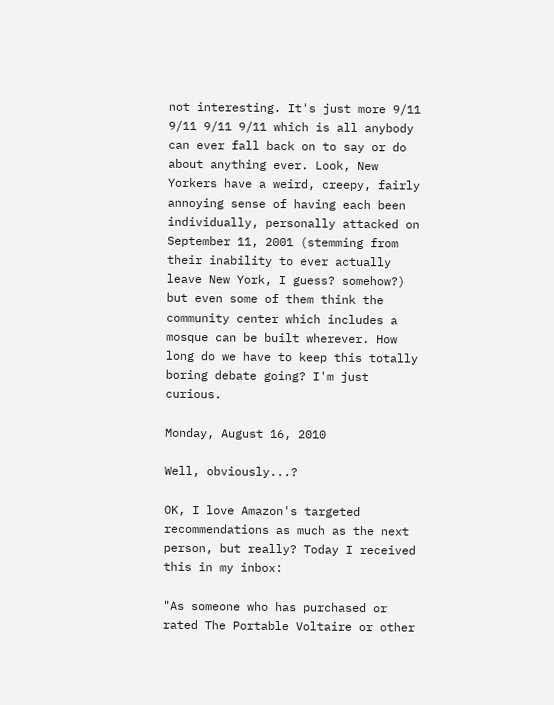not interesting. It's just more 9/11 9/11 9/11 9/11 which is all anybody can ever fall back on to say or do about anything ever. Look, New Yorkers have a weird, creepy, fairly annoying sense of having each been individually, personally attacked on September 11, 2001 (stemming from their inability to ever actually leave New York, I guess? somehow?) but even some of them think the community center which includes a mosque can be built wherever. How long do we have to keep this totally boring debate going? I'm just curious.

Monday, August 16, 2010

Well, obviously...?

OK, I love Amazon's targeted recommendations as much as the next person, but really? Today I received this in my inbox:

"As someone who has purchased or rated The Portable Voltaire or other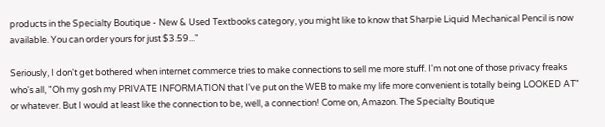products in the Specialty Boutique - New & Used Textbooks category, you might like to know that Sharpie Liquid Mechanical Pencil is now available. You can order yours for just $3.59..."

Seriously, I don't get bothered when internet commerce tries to make connections to sell me more stuff. I'm not one of those privacy freaks who's all, "Oh my gosh my PRIVATE INFORMATION that I've put on the WEB to make my life more convenient is totally being LOOKED AT" or whatever. But I would at least like the connection to be, well, a connection! Come on, Amazon. The Specialty Boutique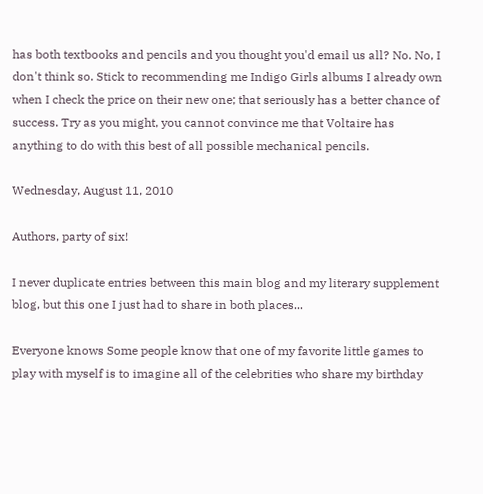has both textbooks and pencils and you thought you'd email us all? No. No, I don't think so. Stick to recommending me Indigo Girls albums I already own when I check the price on their new one; that seriously has a better chance of success. Try as you might, you cannot convince me that Voltaire has anything to do with this best of all possible mechanical pencils.

Wednesday, August 11, 2010

Authors, party of six!

I never duplicate entries between this main blog and my literary supplement blog, but this one I just had to share in both places...

Everyone knows Some people know that one of my favorite little games to play with myself is to imagine all of the celebrities who share my birthday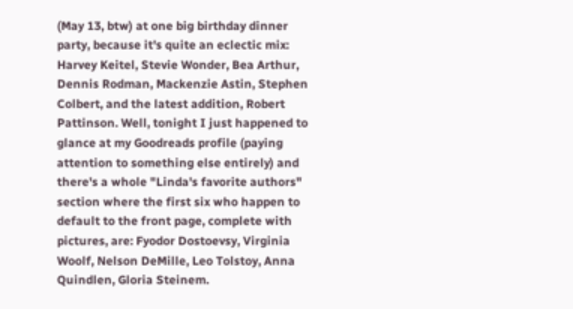(May 13, btw) at one big birthday dinner party, because it's quite an eclectic mix: Harvey Keitel, Stevie Wonder, Bea Arthur, Dennis Rodman, Mackenzie Astin, Stephen Colbert, and the latest addition, Robert Pattinson. Well, tonight I just happened to glance at my Goodreads profile (paying attention to something else entirely) and there's a whole "Linda's favorite authors" section where the first six who happen to default to the front page, complete with pictures, are: Fyodor Dostoevsy, Virginia Woolf, Nelson DeMille, Leo Tolstoy, Anna Quindlen, Gloria Steinem.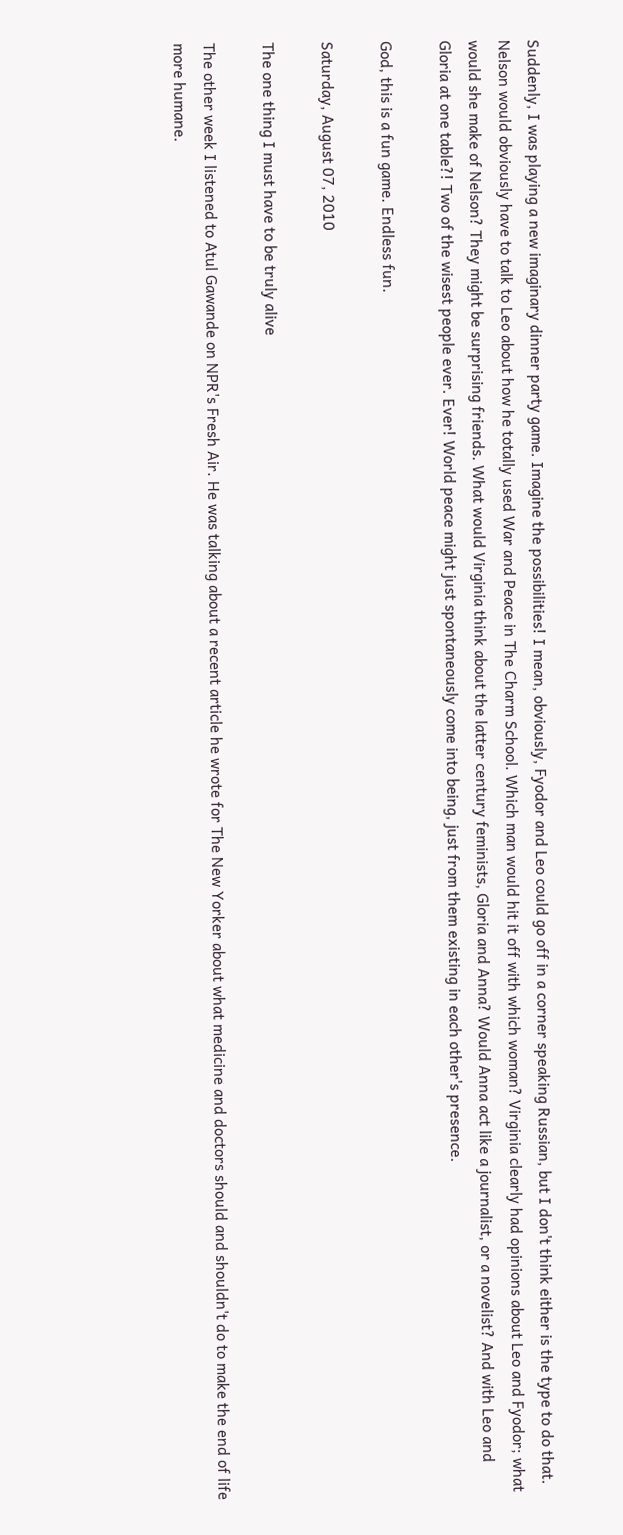Suddenly, I was playing a new imaginary dinner party game. Imagine the possibilities! I mean, obviously, Fyodor and Leo could go off in a corner speaking Russian, but I don't think either is the type to do that. Nelson would obviously have to talk to Leo about how he totally used War and Peace in The Charm School. Which man would hit it off with which woman? Virginia clearly had opinions about Leo and Fyodor; what would she make of Nelson? They might be surprising friends. What would Virginia think about the latter century feminists, Gloria and Anna? Would Anna act like a journalist, or a novelist? And with Leo and Gloria at one table?! Two of the wisest people ever. Ever! World peace might just spontaneously come into being, just from them existing in each other's presence.

God, this is a fun game. Endless fun.

Saturday, August 07, 2010

The one thing I must have to be truly alive

The other week I listened to Atul Gawande on NPR's Fresh Air. He was talking about a recent article he wrote for The New Yorker about what medicine and doctors should and shouldn't do to make the end of life more humane.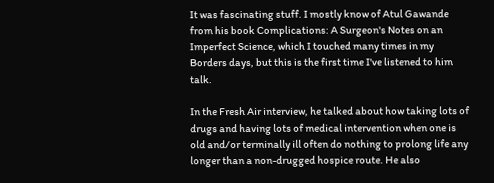It was fascinating stuff. I mostly know of Atul Gawande from his book Complications: A Surgeon's Notes on an Imperfect Science, which I touched many times in my Borders days, but this is the first time I've listened to him talk.

In the Fresh Air interview, he talked about how taking lots of drugs and having lots of medical intervention when one is old and/or terminally ill often do nothing to prolong life any longer than a non-drugged hospice route. He also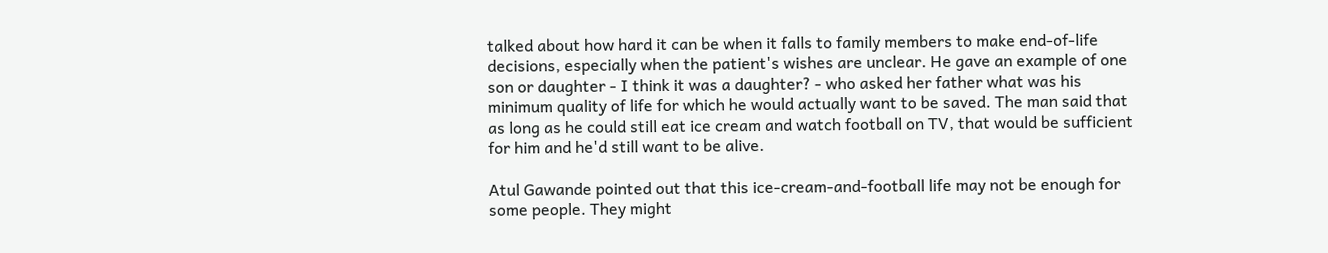talked about how hard it can be when it falls to family members to make end-of-life decisions, especially when the patient's wishes are unclear. He gave an example of one son or daughter - I think it was a daughter? - who asked her father what was his minimum quality of life for which he would actually want to be saved. The man said that as long as he could still eat ice cream and watch football on TV, that would be sufficient for him and he'd still want to be alive.

Atul Gawande pointed out that this ice-cream-and-football life may not be enough for some people. They might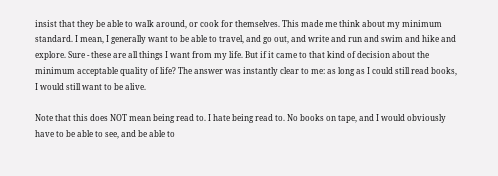insist that they be able to walk around, or cook for themselves. This made me think about my minimum standard. I mean, I generally want to be able to travel, and go out, and write and run and swim and hike and explore. Sure - these are all things I want from my life. But if it came to that kind of decision about the minimum acceptable quality of life? The answer was instantly clear to me: as long as I could still read books, I would still want to be alive.

Note that this does NOT mean being read to. I hate being read to. No books on tape, and I would obviously have to be able to see, and be able to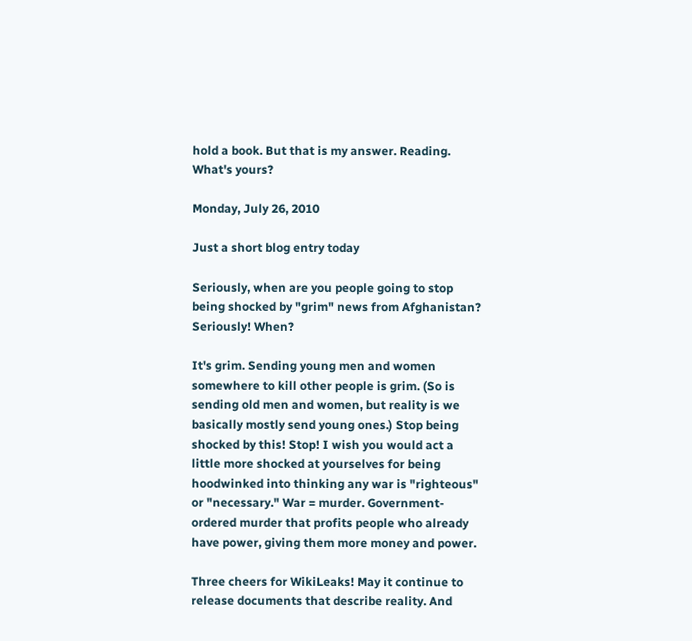hold a book. But that is my answer. Reading. What's yours?

Monday, July 26, 2010

Just a short blog entry today

Seriously, when are you people going to stop being shocked by "grim" news from Afghanistan? Seriously! When?

It's grim. Sending young men and women somewhere to kill other people is grim. (So is sending old men and women, but reality is we basically mostly send young ones.) Stop being shocked by this! Stop! I wish you would act a little more shocked at yourselves for being hoodwinked into thinking any war is "righteous" or "necessary." War = murder. Government-ordered murder that profits people who already have power, giving them more money and power.

Three cheers for WikiLeaks! May it continue to release documents that describe reality. And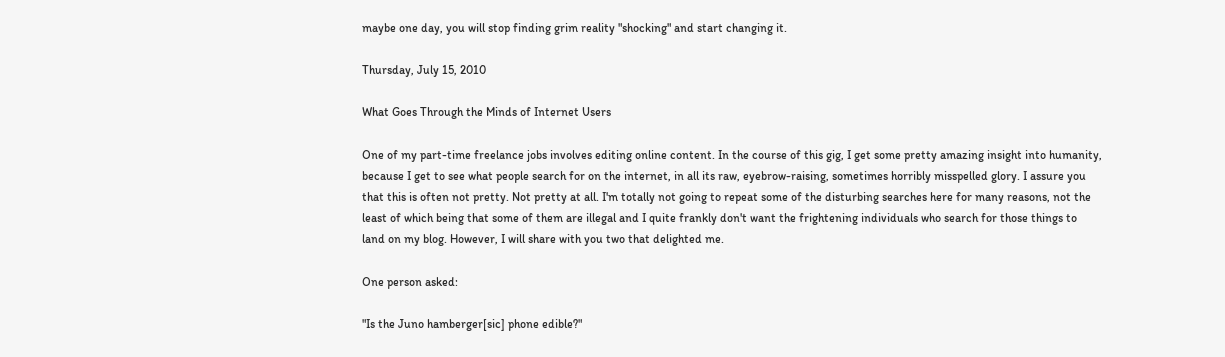maybe one day, you will stop finding grim reality "shocking" and start changing it.

Thursday, July 15, 2010

What Goes Through the Minds of Internet Users

One of my part-time freelance jobs involves editing online content. In the course of this gig, I get some pretty amazing insight into humanity, because I get to see what people search for on the internet, in all its raw, eyebrow-raising, sometimes horribly misspelled glory. I assure you that this is often not pretty. Not pretty at all. I'm totally not going to repeat some of the disturbing searches here for many reasons, not the least of which being that some of them are illegal and I quite frankly don't want the frightening individuals who search for those things to land on my blog. However, I will share with you two that delighted me.

One person asked:

"Is the Juno hamberger[sic] phone edible?"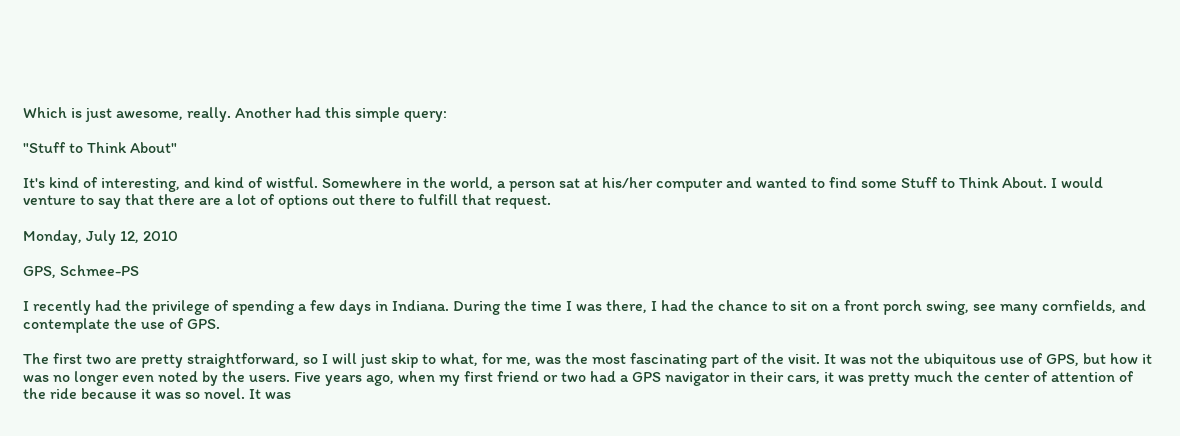Which is just awesome, really. Another had this simple query:

"Stuff to Think About"

It's kind of interesting, and kind of wistful. Somewhere in the world, a person sat at his/her computer and wanted to find some Stuff to Think About. I would venture to say that there are a lot of options out there to fulfill that request.

Monday, July 12, 2010

GPS, Schmee-PS

I recently had the privilege of spending a few days in Indiana. During the time I was there, I had the chance to sit on a front porch swing, see many cornfields, and contemplate the use of GPS.

The first two are pretty straightforward, so I will just skip to what, for me, was the most fascinating part of the visit. It was not the ubiquitous use of GPS, but how it was no longer even noted by the users. Five years ago, when my first friend or two had a GPS navigator in their cars, it was pretty much the center of attention of the ride because it was so novel. It was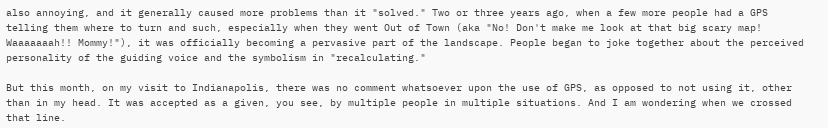also annoying, and it generally caused more problems than it "solved." Two or three years ago, when a few more people had a GPS telling them where to turn and such, especially when they went Out of Town (aka "No! Don't make me look at that big scary map! Waaaaaaah!! Mommy!"), it was officially becoming a pervasive part of the landscape. People began to joke together about the perceived personality of the guiding voice and the symbolism in "recalculating."

But this month, on my visit to Indianapolis, there was no comment whatsoever upon the use of GPS, as opposed to not using it, other than in my head. It was accepted as a given, you see, by multiple people in multiple situations. And I am wondering when we crossed that line.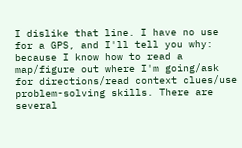I dislike that line. I have no use for a GPS, and I'll tell you why: because I know how to read a map/figure out where I'm going/ask for directions/read context clues/use problem-solving skills. There are several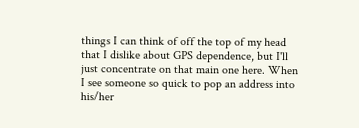things I can think of off the top of my head that I dislike about GPS dependence, but I'll just concentrate on that main one here. When I see someone so quick to pop an address into his/her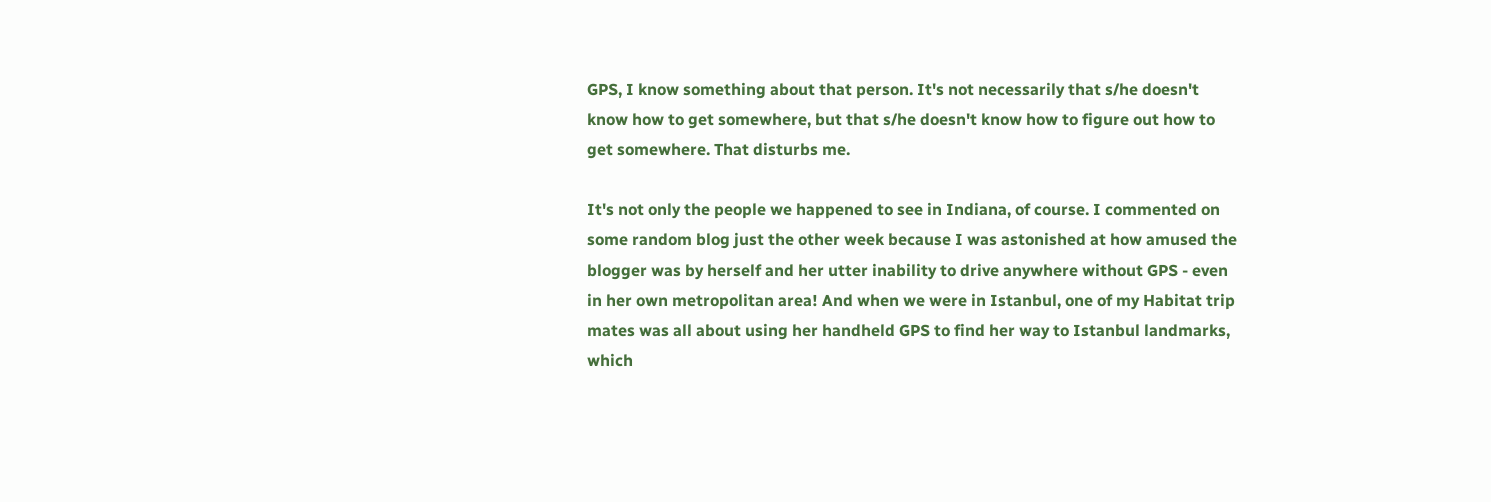GPS, I know something about that person. It's not necessarily that s/he doesn't know how to get somewhere, but that s/he doesn't know how to figure out how to get somewhere. That disturbs me.

It's not only the people we happened to see in Indiana, of course. I commented on some random blog just the other week because I was astonished at how amused the blogger was by herself and her utter inability to drive anywhere without GPS - even in her own metropolitan area! And when we were in Istanbul, one of my Habitat trip mates was all about using her handheld GPS to find her way to Istanbul landmarks, which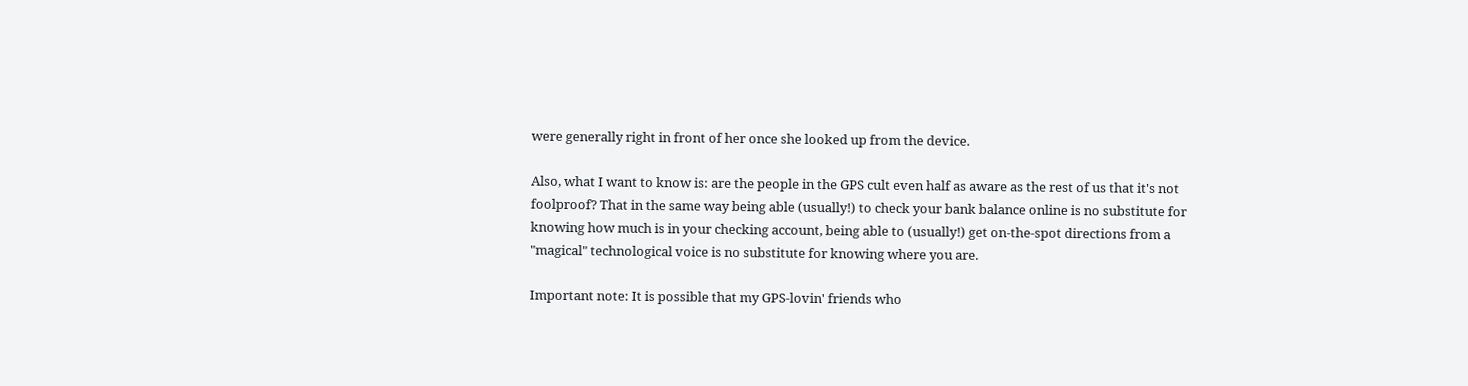were generally right in front of her once she looked up from the device.

Also, what I want to know is: are the people in the GPS cult even half as aware as the rest of us that it's not foolproof? That in the same way being able (usually!) to check your bank balance online is no substitute for knowing how much is in your checking account, being able to (usually!) get on-the-spot directions from a "magical" technological voice is no substitute for knowing where you are.

Important note: It is possible that my GPS-lovin' friends who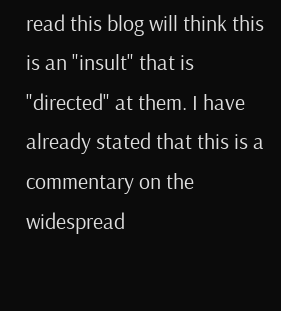read this blog will think this is an "insult" that is "directed" at them. I have already stated that this is a commentary on the widespread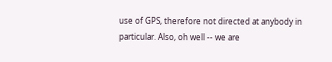use of GPS, therefore not directed at anybody in particular. Also, oh well -- we are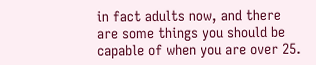in fact adults now, and there are some things you should be capable of when you are over 25.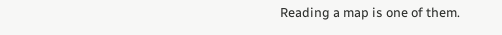Reading a map is one of them.